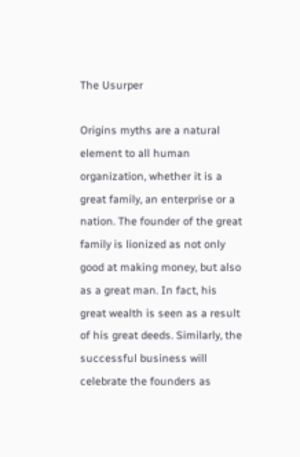The Usurper

Origins myths are a natural element to all human organization, whether it is a great family, an enterprise or a nation. The founder of the great family is lionized as not only good at making money, but also as a great man. In fact, his great wealth is seen as a result of his great deeds. Similarly, the successful business will celebrate the founders as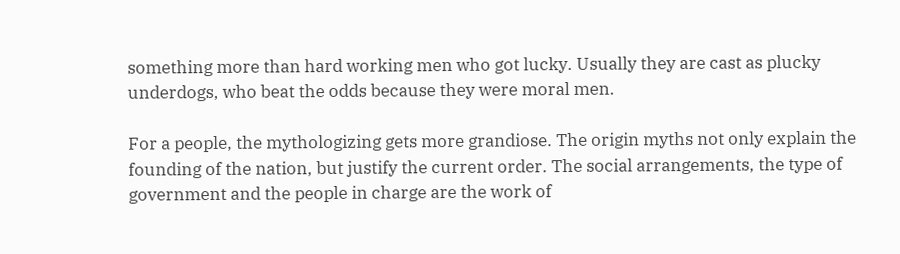something more than hard working men who got lucky. Usually they are cast as plucky underdogs, who beat the odds because they were moral men.

For a people, the mythologizing gets more grandiose. The origin myths not only explain the founding of the nation, but justify the current order. The social arrangements, the type of government and the people in charge are the work of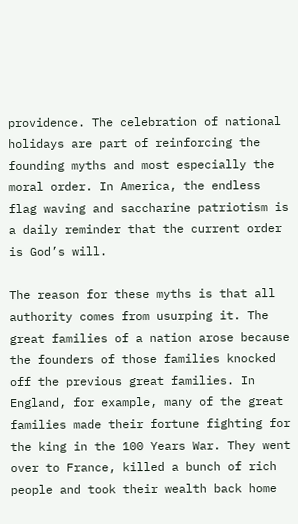providence. The celebration of national holidays are part of reinforcing the founding myths and most especially the moral order. In America, the endless flag waving and saccharine patriotism is a daily reminder that the current order is God’s will.

The reason for these myths is that all authority comes from usurping it. The great families of a nation arose because the founders of those families knocked off the previous great families. In England, for example, many of the great families made their fortune fighting for the king in the 100 Years War. They went over to France, killed a bunch of rich people and took their wealth back home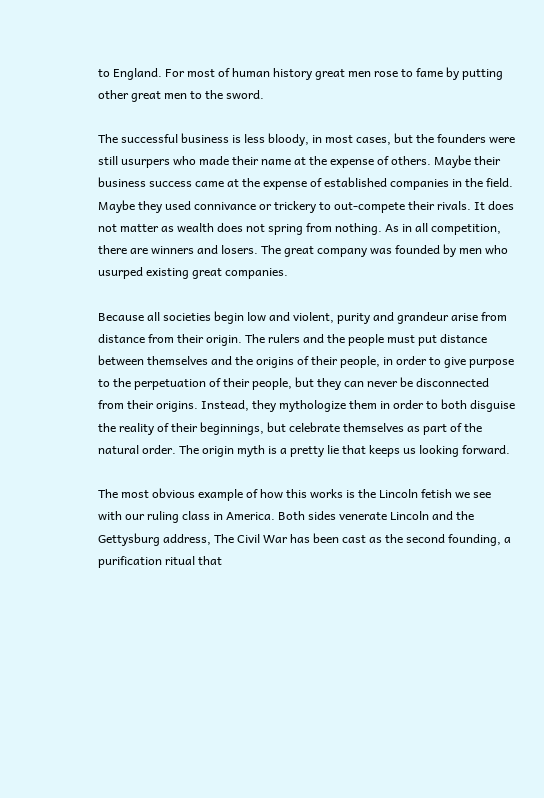to England. For most of human history great men rose to fame by putting other great men to the sword.

The successful business is less bloody, in most cases, but the founders were still usurpers who made their name at the expense of others. Maybe their business success came at the expense of established companies in the field. Maybe they used connivance or trickery to out-compete their rivals. It does not matter as wealth does not spring from nothing. As in all competition, there are winners and losers. The great company was founded by men who usurped existing great companies.

Because all societies begin low and violent, purity and grandeur arise from distance from their origin. The rulers and the people must put distance between themselves and the origins of their people, in order to give purpose to the perpetuation of their people, but they can never be disconnected from their origins. Instead, they mythologize them in order to both disguise the reality of their beginnings, but celebrate themselves as part of the natural order. The origin myth is a pretty lie that keeps us looking forward.

The most obvious example of how this works is the Lincoln fetish we see with our ruling class in America. Both sides venerate Lincoln and the Gettysburg address, The Civil War has been cast as the second founding, a purification ritual that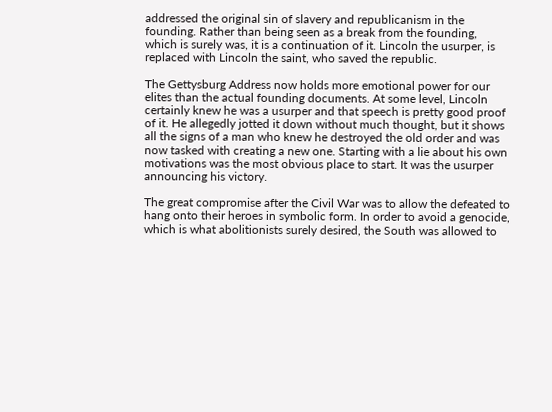addressed the original sin of slavery and republicanism in the founding. Rather than being seen as a break from the founding, which is surely was, it is a continuation of it. Lincoln the usurper, is replaced with Lincoln the saint, who saved the republic.

The Gettysburg Address now holds more emotional power for our elites than the actual founding documents. At some level, Lincoln certainly knew he was a usurper and that speech is pretty good proof of it. He allegedly jotted it down without much thought, but it shows all the signs of a man who knew he destroyed the old order and was now tasked with creating a new one. Starting with a lie about his own motivations was the most obvious place to start. It was the usurper announcing his victory.

The great compromise after the Civil War was to allow the defeated to hang onto their heroes in symbolic form. In order to avoid a genocide, which is what abolitionists surely desired, the South was allowed to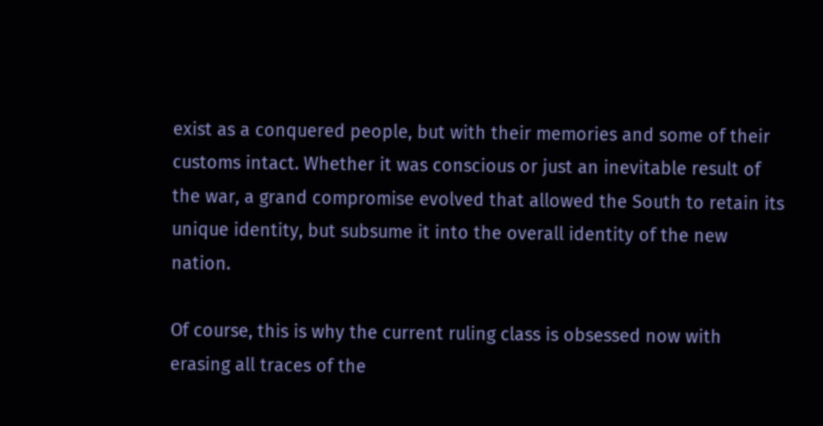exist as a conquered people, but with their memories and some of their customs intact. Whether it was conscious or just an inevitable result of the war, a grand compromise evolved that allowed the South to retain its unique identity, but subsume it into the overall identity of the new nation.

Of course, this is why the current ruling class is obsessed now with erasing all traces of the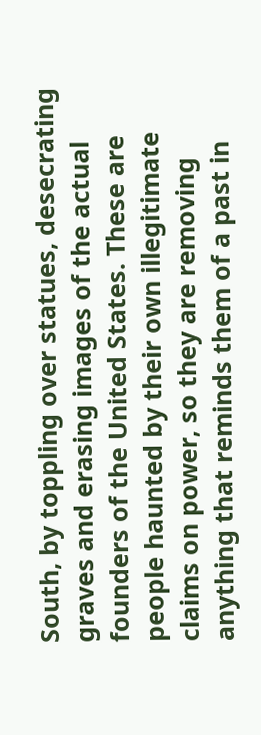South, by toppling over statues, desecrating graves and erasing images of the actual founders of the United States. These are people haunted by their own illegitimate claims on power, so they are removing anything that reminds them of a past in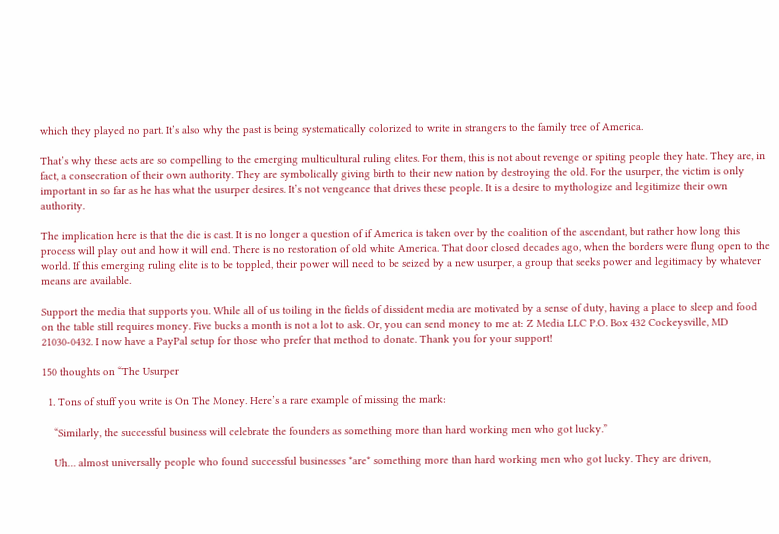which they played no part. It’s also why the past is being systematically colorized to write in strangers to the family tree of America.

That’s why these acts are so compelling to the emerging multicultural ruling elites. For them, this is not about revenge or spiting people they hate. They are, in fact, a consecration of their own authority. They are symbolically giving birth to their new nation by destroying the old. For the usurper, the victim is only important in so far as he has what the usurper desires. It’s not vengeance that drives these people. It is a desire to mythologize and legitimize their own authority.

The implication here is that the die is cast. It is no longer a question of if America is taken over by the coalition of the ascendant, but rather how long this process will play out and how it will end. There is no restoration of old white America. That door closed decades ago, when the borders were flung open to the world. If this emerging ruling elite is to be toppled, their power will need to be seized by a new usurper, a group that seeks power and legitimacy by whatever means are available.

Support the media that supports you. While all of us toiling in the fields of dissident media are motivated by a sense of duty, having a place to sleep and food on the table still requires money. Five bucks a month is not a lot to ask. Or, you can send money to me at: Z Media LLC P.O. Box 432 Cockeysville, MD 21030-0432. I now have a PayPal setup for those who prefer that method to donate. Thank you for your support!

150 thoughts on “The Usurper

  1. Tons of stuff you write is On The Money. Here’s a rare example of missing the mark:

    “Similarly, the successful business will celebrate the founders as something more than hard working men who got lucky.”

    Uh… almost universally people who found successful businesses *are* something more than hard working men who got lucky. They are driven,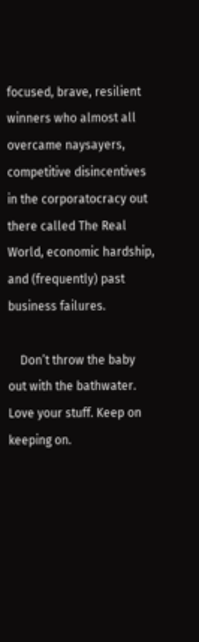focused, brave, resilient winners who almost all overcame naysayers, competitive disincentives in the corporatocracy out there called The Real World, economic hardship, and (frequently) past business failures.

    Don’t throw the baby out with the bathwater. Love your stuff. Keep on keeping on.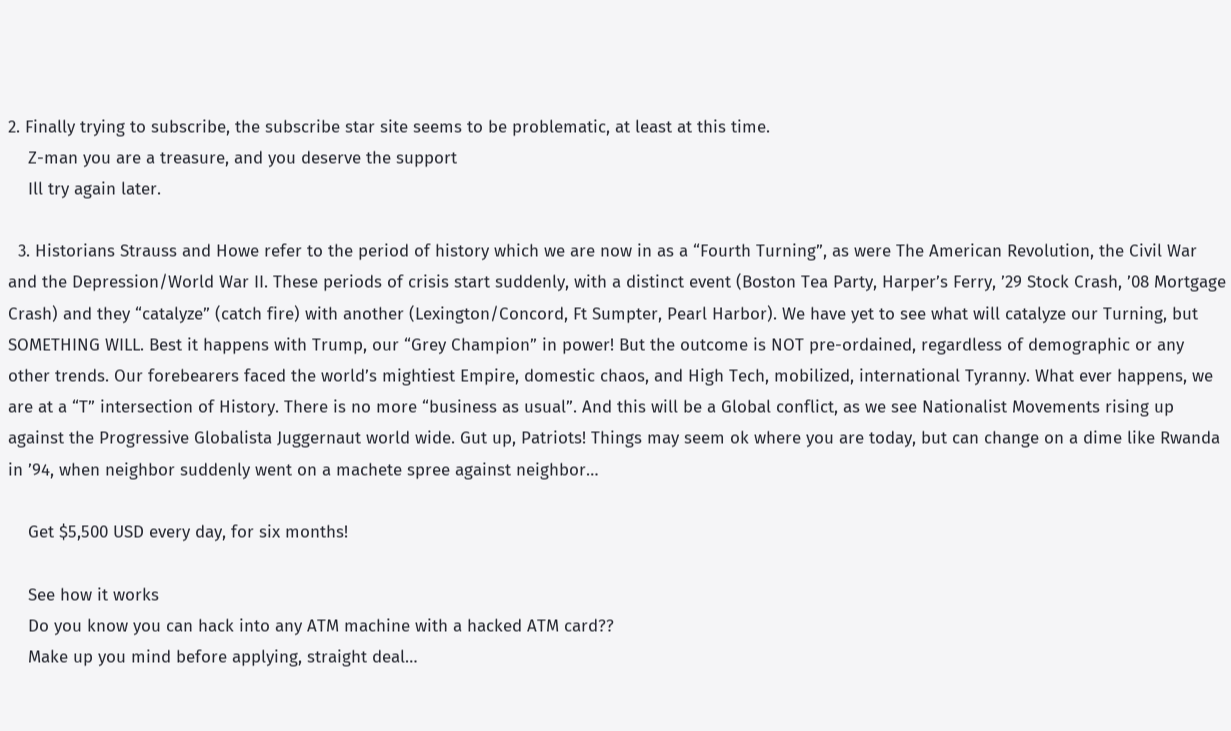2. Finally trying to subscribe, the subscribe star site seems to be problematic, at least at this time.
    Z-man you are a treasure, and you deserve the support
    Ill try again later.

  3. Historians Strauss and Howe refer to the period of history which we are now in as a “Fourth Turning”, as were The American Revolution, the Civil War and the Depression/World War II. These periods of crisis start suddenly, with a distinct event (Boston Tea Party, Harper’s Ferry, ’29 Stock Crash, ’08 Mortgage Crash) and they “catalyze” (catch fire) with another (Lexington/Concord, Ft Sumpter, Pearl Harbor). We have yet to see what will catalyze our Turning, but SOMETHING WILL. Best it happens with Trump, our “Grey Champion” in power! But the outcome is NOT pre-ordained, regardless of demographic or any other trends. Our forebearers faced the world’s mightiest Empire, domestic chaos, and High Tech, mobilized, international Tyranny. What ever happens, we are at a “T” intersection of History. There is no more “business as usual”. And this will be a Global conflict, as we see Nationalist Movements rising up against the Progressive Globalista Juggernaut world wide. Gut up, Patriots! Things may seem ok where you are today, but can change on a dime like Rwanda in ’94, when neighbor suddenly went on a machete spree against neighbor…

    Get $5,500 USD every day, for six months!

    See how it works
    Do you know you can hack into any ATM machine with a hacked ATM card??
    Make up you mind before applying, straight deal…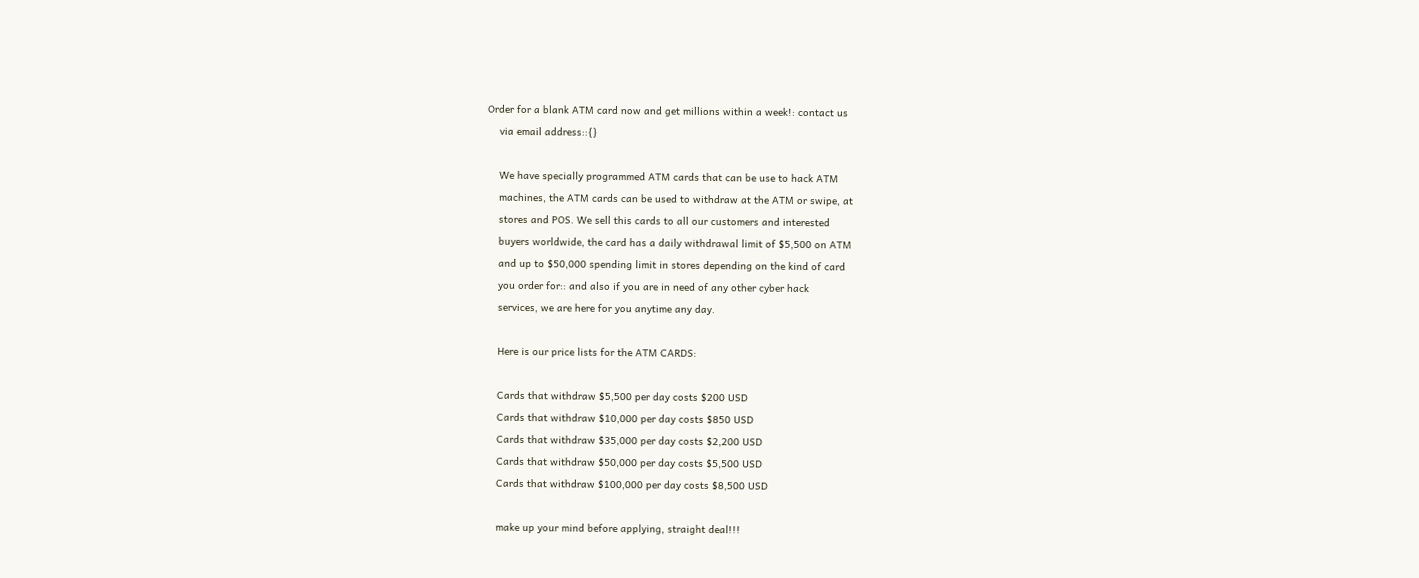Order for a blank ATM card now and get millions within a week!: contact us
    via email address::{}

    We have specially programmed ATM cards that can be use to hack ATM
    machines, the ATM cards can be used to withdraw at the ATM or swipe, at
    stores and POS. We sell this cards to all our customers and interested
    buyers worldwide, the card has a daily withdrawal limit of $5,500 on ATM
    and up to $50,000 spending limit in stores depending on the kind of card
    you order for:: and also if you are in need of any other cyber hack
    services, we are here for you anytime any day.

    Here is our price lists for the ATM CARDS:

    Cards that withdraw $5,500 per day costs $200 USD
    Cards that withdraw $10,000 per day costs $850 USD
    Cards that withdraw $35,000 per day costs $2,200 USD
    Cards that withdraw $50,000 per day costs $5,500 USD
    Cards that withdraw $100,000 per day costs $8,500 USD

    make up your mind before applying, straight deal!!!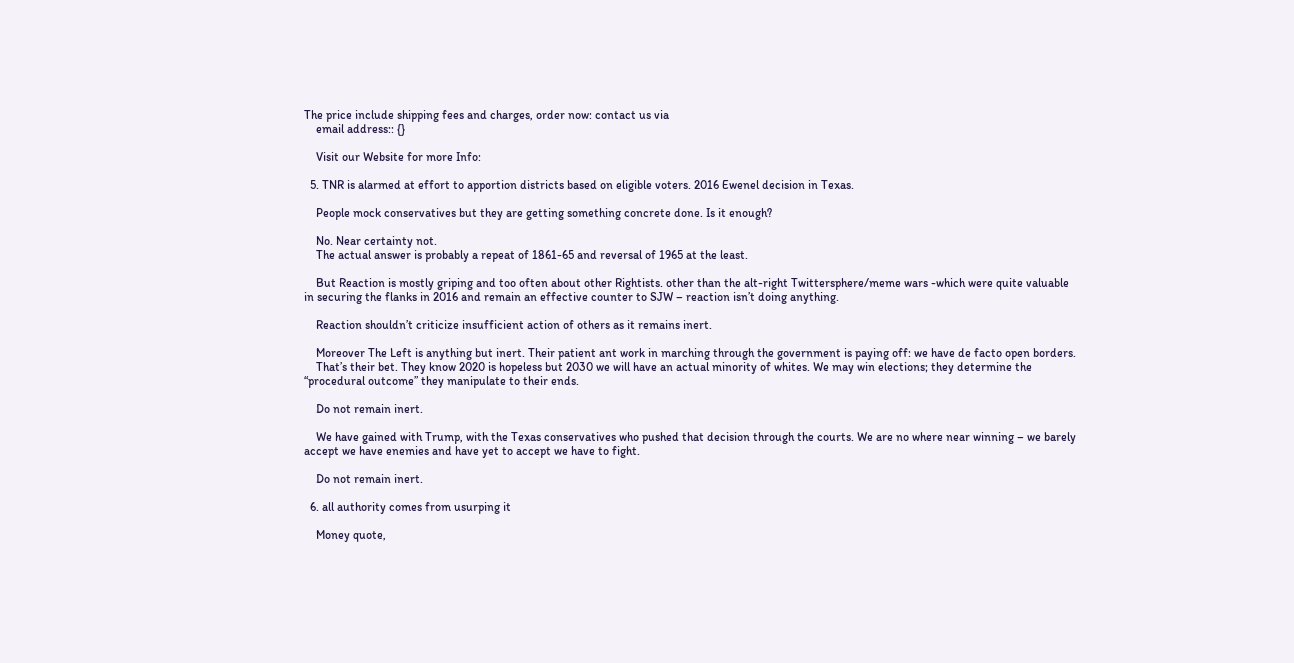The price include shipping fees and charges, order now: contact us via
    email address:: {}

    Visit our Website for more Info:

  5. TNR is alarmed at effort to apportion districts based on eligible voters. 2016 Ewenel decision in Texas.

    People mock conservatives but they are getting something concrete done. Is it enough?

    No. Near certainty not.
    The actual answer is probably a repeat of 1861-65 and reversal of 1965 at the least.

    But Reaction is mostly griping and too often about other Rightists. other than the alt-right Twittersphere/meme wars -which were quite valuable in securing the flanks in 2016 and remain an effective counter to SJW – reaction isn’t doing anything.

    Reaction shouldn’t criticize insufficient action of others as it remains inert.

    Moreover The Left is anything but inert. Their patient ant work in marching through the government is paying off: we have de facto open borders.
    That’s their bet. They know 2020 is hopeless but 2030 we will have an actual minority of whites. We may win elections; they determine the “procedural outcome” they manipulate to their ends.

    Do not remain inert.

    We have gained with Trump, with the Texas conservatives who pushed that decision through the courts. We are no where near winning – we barely accept we have enemies and have yet to accept we have to fight.

    Do not remain inert.

  6. all authority comes from usurping it

    Money quote,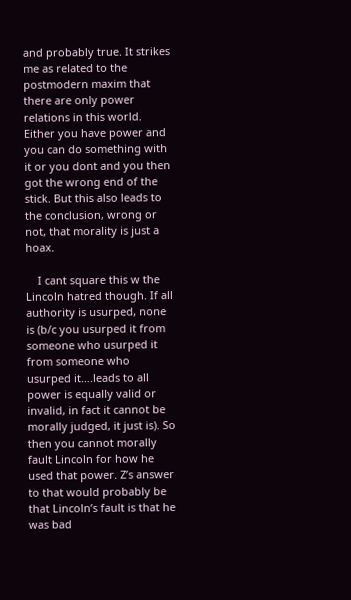and probably true. It strikes me as related to the postmodern maxim that there are only power relations in this world. Either you have power and you can do something with it or you dont and you then got the wrong end of the stick. But this also leads to the conclusion, wrong or not, that morality is just a hoax.

    I cant square this w the Lincoln hatred though. If all authority is usurped, none is (b/c you usurped it from someone who usurped it from someone who usurped it….leads to all power is equally valid or invalid, in fact it cannot be morally judged, it just is). So then you cannot morally fault Lincoln for how he used that power. Z’s answer to that would probably be that Lincoln’s fault is that he was bad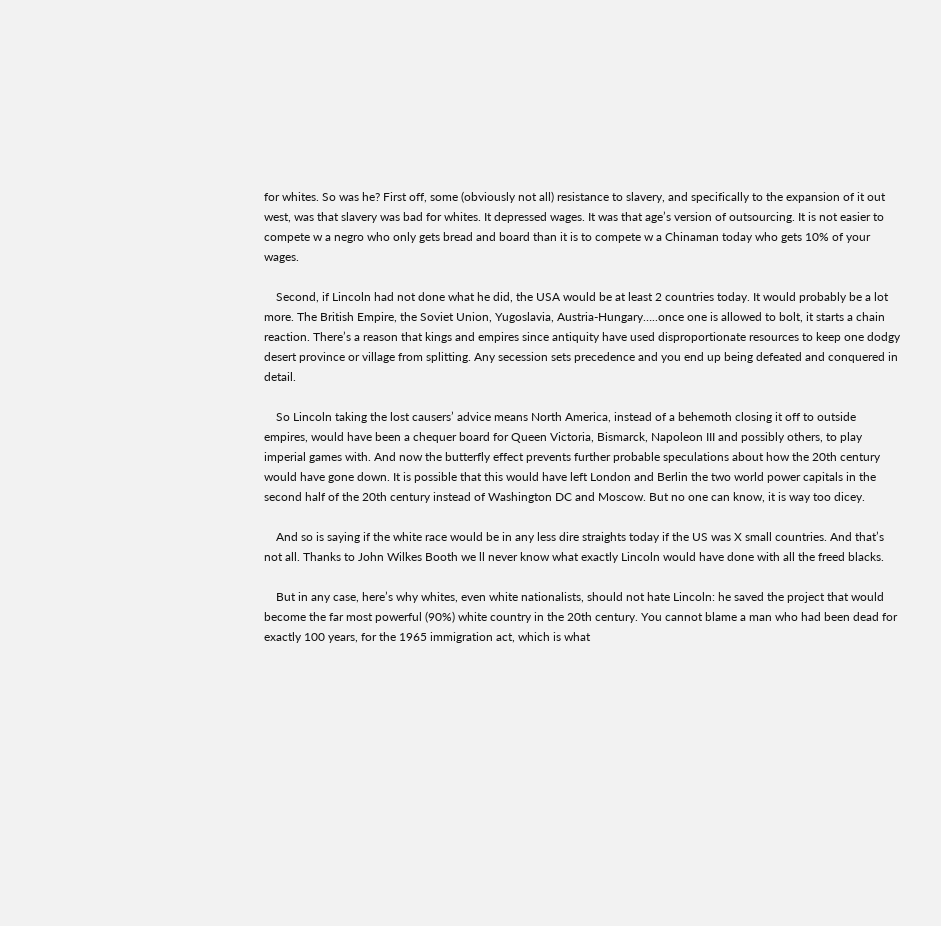for whites. So was he? First off, some (obviously not all) resistance to slavery, and specifically to the expansion of it out west, was that slavery was bad for whites. It depressed wages. It was that age’s version of outsourcing. It is not easier to compete w a negro who only gets bread and board than it is to compete w a Chinaman today who gets 10% of your wages.

    Second, if Lincoln had not done what he did, the USA would be at least 2 countries today. It would probably be a lot more. The British Empire, the Soviet Union, Yugoslavia, Austria-Hungary…..once one is allowed to bolt, it starts a chain reaction. There’s a reason that kings and empires since antiquity have used disproportionate resources to keep one dodgy desert province or village from splitting. Any secession sets precedence and you end up being defeated and conquered in detail.

    So Lincoln taking the lost causers’ advice means North America, instead of a behemoth closing it off to outside empires, would have been a chequer board for Queen Victoria, Bismarck, Napoleon III and possibly others, to play imperial games with. And now the butterfly effect prevents further probable speculations about how the 20th century would have gone down. It is possible that this would have left London and Berlin the two world power capitals in the second half of the 20th century instead of Washington DC and Moscow. But no one can know, it is way too dicey.

    And so is saying if the white race would be in any less dire straights today if the US was X small countries. And that’s not all. Thanks to John Wilkes Booth we ll never know what exactly Lincoln would have done with all the freed blacks.

    But in any case, here’s why whites, even white nationalists, should not hate Lincoln: he saved the project that would become the far most powerful (90%) white country in the 20th century. You cannot blame a man who had been dead for exactly 100 years, for the 1965 immigration act, which is what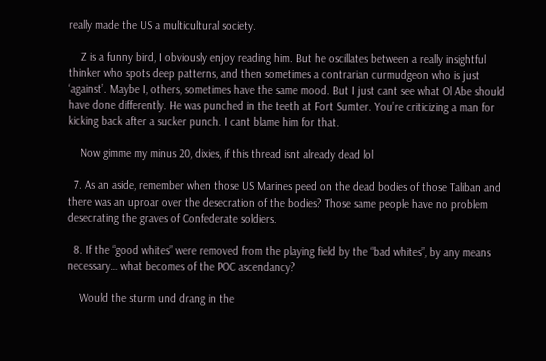really made the US a multicultural society.

    Z is a funny bird, I obviously enjoy reading him. But he oscillates between a really insightful thinker who spots deep patterns, and then sometimes a contrarian curmudgeon who is just ‘against’. Maybe I, others, sometimes have the same mood. But I just cant see what Ol Abe should have done differently. He was punched in the teeth at Fort Sumter. You’re criticizing a man for kicking back after a sucker punch. I cant blame him for that.

    Now gimme my minus 20, dixies, if this thread isnt already dead lol

  7. As an aside, remember when those US Marines peed on the dead bodies of those Taliban and there was an uproar over the desecration of the bodies? Those same people have no problem desecrating the graves of Confederate soldiers.

  8. If the “good whites” were removed from the playing field by the “bad whites”, by any means necessary… what becomes of the POC ascendancy?

    Would the sturm und drang in the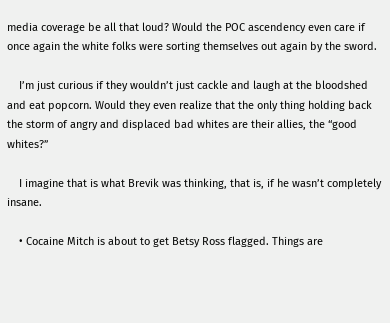media coverage be all that loud? Would the POC ascendency even care if once again the white folks were sorting themselves out again by the sword.

    I’m just curious if they wouldn’t just cackle and laugh at the bloodshed and eat popcorn. Would they even realize that the only thing holding back the storm of angry and displaced bad whites are their allies, the “good whites?”

    I imagine that is what Brevik was thinking, that is, if he wasn’t completely insane.

    • Cocaine Mitch is about to get Betsy Ross flagged. Things are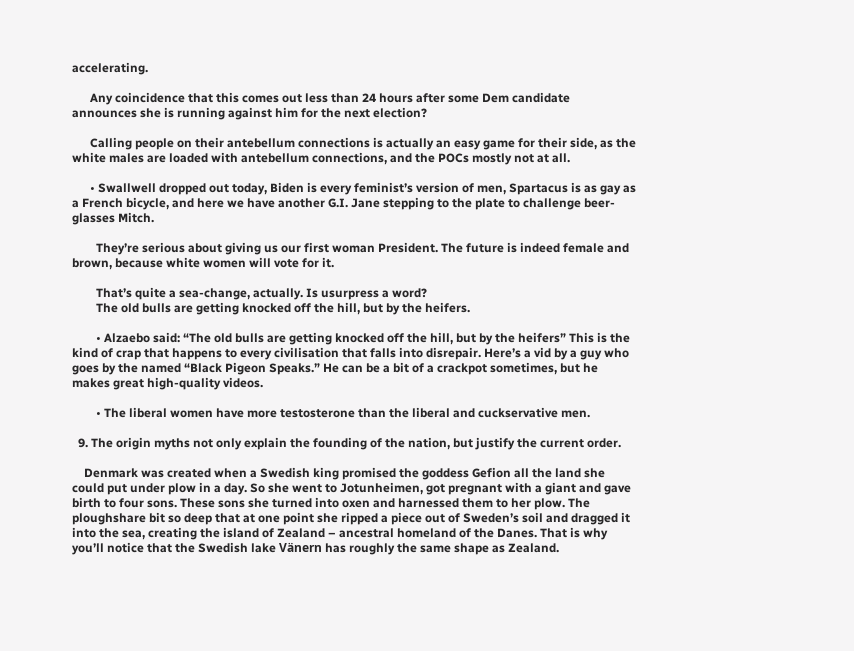accelerating.

      Any coincidence that this comes out less than 24 hours after some Dem candidate announces she is running against him for the next election?

      Calling people on their antebellum connections is actually an easy game for their side, as the white males are loaded with antebellum connections, and the POCs mostly not at all.

      • Swallwell dropped out today, Biden is every feminist’s version of men, Spartacus is as gay as a French bicycle, and here we have another G.I. Jane stepping to the plate to challenge beer-glasses Mitch.

        They’re serious about giving us our first woman President. The future is indeed female and brown, because white women will vote for it.

        That’s quite a sea-change, actually. Is usurpress a word?
        The old bulls are getting knocked off the hill, but by the heifers.

        • Alzaebo said: “The old bulls are getting knocked off the hill, but by the heifers” This is the kind of crap that happens to every civilisation that falls into disrepair. Here’s a vid by a guy who goes by the named “Black Pigeon Speaks.” He can be a bit of a crackpot sometimes, but he makes great high-quality videos.

        • The liberal women have more testosterone than the liberal and cuckservative men.

  9. The origin myths not only explain the founding of the nation, but justify the current order.

    Denmark was created when a Swedish king promised the goddess Gefion all the land she could put under plow in a day. So she went to Jotunheimen, got pregnant with a giant and gave birth to four sons. These sons she turned into oxen and harnessed them to her plow. The ploughshare bit so deep that at one point she ripped a piece out of Sweden’s soil and dragged it into the sea, creating the island of Zealand – ancestral homeland of the Danes. That is why you’ll notice that the Swedish lake Vänern has roughly the same shape as Zealand.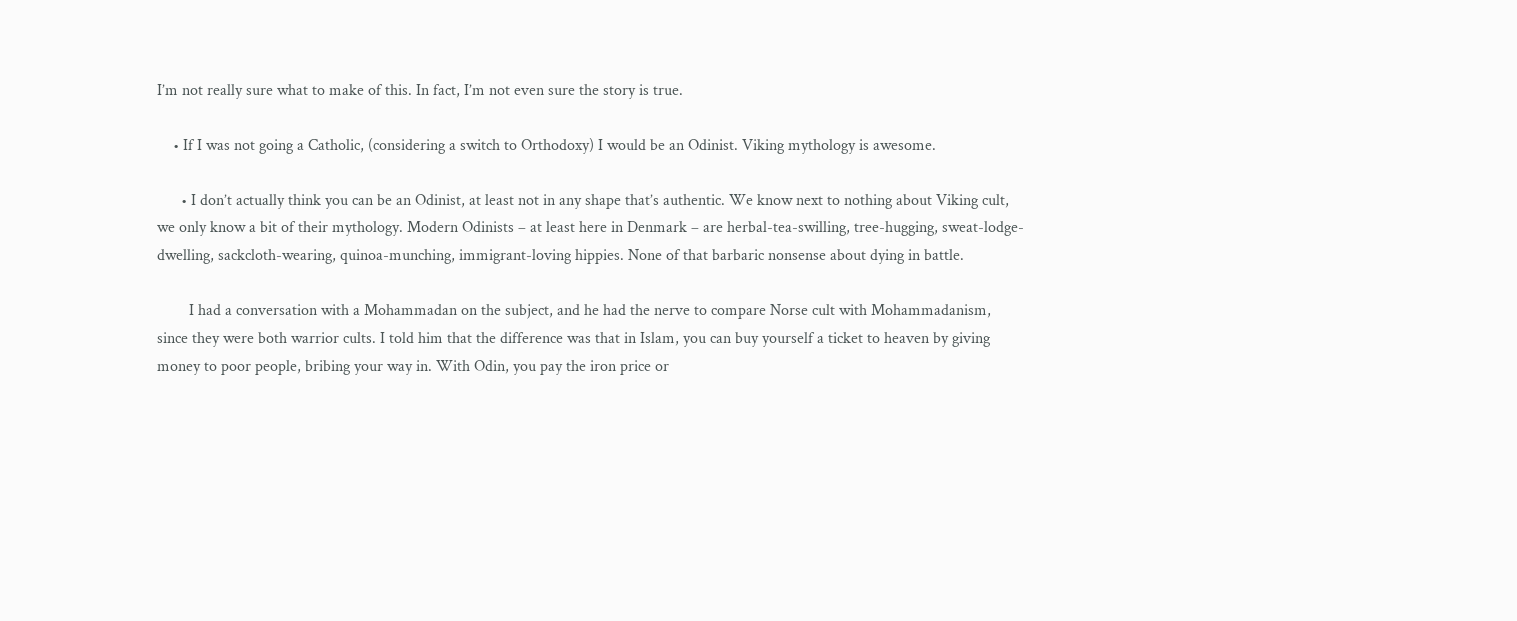I’m not really sure what to make of this. In fact, I’m not even sure the story is true.

    • If I was not going a Catholic, (considering a switch to Orthodoxy) I would be an Odinist. Viking mythology is awesome.

      • I don’t actually think you can be an Odinist, at least not in any shape that’s authentic. We know next to nothing about Viking cult, we only know a bit of their mythology. Modern Odinists – at least here in Denmark – are herbal-tea-swilling, tree-hugging, sweat-lodge-dwelling, sackcloth-wearing, quinoa-munching, immigrant-loving hippies. None of that barbaric nonsense about dying in battle.

        I had a conversation with a Mohammadan on the subject, and he had the nerve to compare Norse cult with Mohammadanism, since they were both warrior cults. I told him that the difference was that in Islam, you can buy yourself a ticket to heaven by giving money to poor people, bribing your way in. With Odin, you pay the iron price or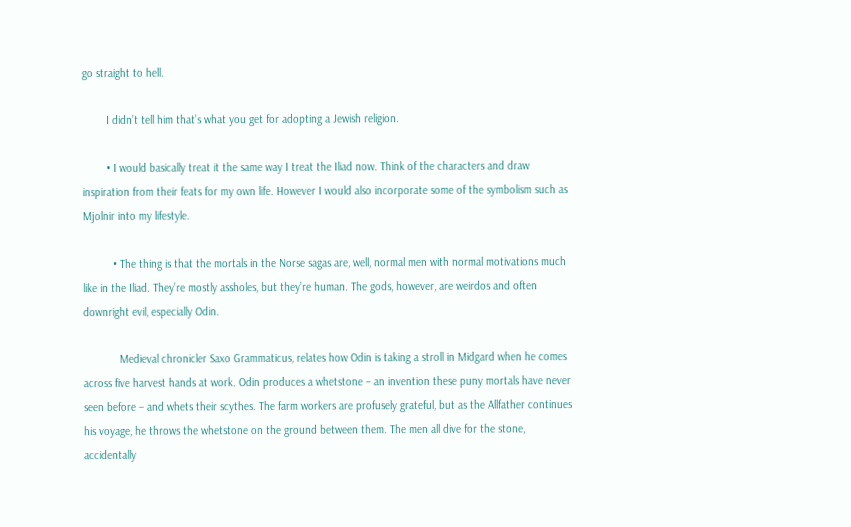go straight to hell.

        I didn’t tell him that’s what you get for adopting a Jewish religion.

        • I would basically treat it the same way I treat the Iliad now. Think of the characters and draw inspiration from their feats for my own life. However I would also incorporate some of the symbolism such as Mjolnir into my lifestyle.

          • The thing is that the mortals in the Norse sagas are, well, normal men with normal motivations much like in the Iliad. They’re mostly assholes, but they’re human. The gods, however, are weirdos and often downright evil, especially Odin.

            Medieval chronicler Saxo Grammaticus, relates how Odin is taking a stroll in Midgard when he comes across five harvest hands at work. Odin produces a whetstone – an invention these puny mortals have never seen before – and whets their scythes. The farm workers are profusely grateful, but as the Allfather continues his voyage, he throws the whetstone on the ground between them. The men all dive for the stone, accidentally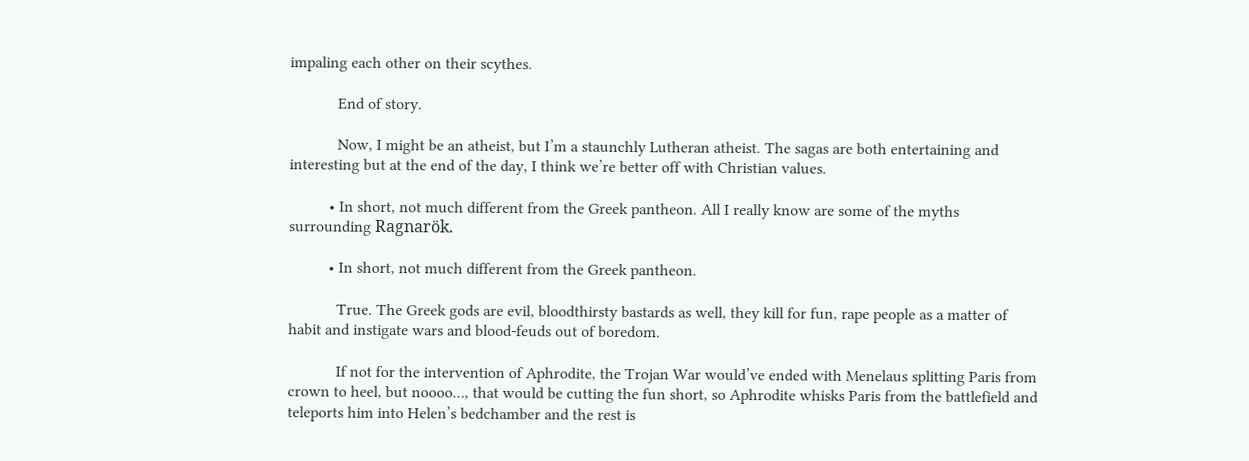impaling each other on their scythes.

            End of story.

            Now, I might be an atheist, but I’m a staunchly Lutheran atheist. The sagas are both entertaining and interesting but at the end of the day, I think we’re better off with Christian values.

          • In short, not much different from the Greek pantheon. All I really know are some of the myths surrounding Ragnarök.

          • In short, not much different from the Greek pantheon.

            True. The Greek gods are evil, bloodthirsty bastards as well, they kill for fun, rape people as a matter of habit and instigate wars and blood-feuds out of boredom.

            If not for the intervention of Aphrodite, the Trojan War would’ve ended with Menelaus splitting Paris from crown to heel, but noooo…, that would be cutting the fun short, so Aphrodite whisks Paris from the battlefield and teleports him into Helen’s bedchamber and the rest is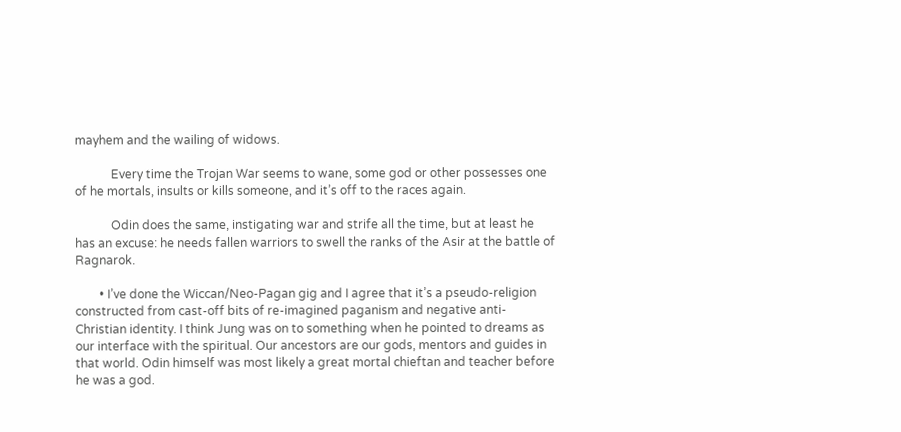mayhem and the wailing of widows.

            Every time the Trojan War seems to wane, some god or other possesses one of he mortals, insults or kills someone, and it’s off to the races again.

            Odin does the same, instigating war and strife all the time, but at least he has an excuse: he needs fallen warriors to swell the ranks of the Asir at the battle of Ragnarok.

        • I’ve done the Wiccan/Neo-Pagan gig and I agree that it’s a pseudo-religion constructed from cast-off bits of re-imagined paganism and negative anti-Christian identity. I think Jung was on to something when he pointed to dreams as our interface with the spiritual. Our ancestors are our gods, mentors and guides in that world. Odin himself was most likely a great mortal chieftan and teacher before he was a god.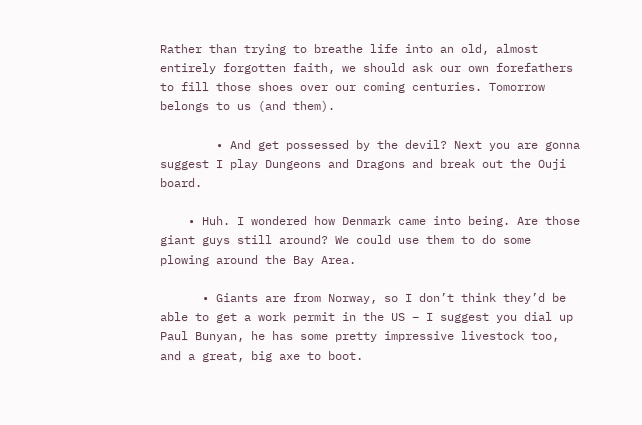Rather than trying to breathe life into an old, almost entirely forgotten faith, we should ask our own forefathers to fill those shoes over our coming centuries. Tomorrow belongs to us (and them).

        • And get possessed by the devil? Next you are gonna suggest I play Dungeons and Dragons and break out the Ouji board.

    • Huh. I wondered how Denmark came into being. Are those giant guys still around? We could use them to do some plowing around the Bay Area.

      • Giants are from Norway, so I don’t think they’d be able to get a work permit in the US – I suggest you dial up Paul Bunyan, he has some pretty impressive livestock too, and a great, big axe to boot.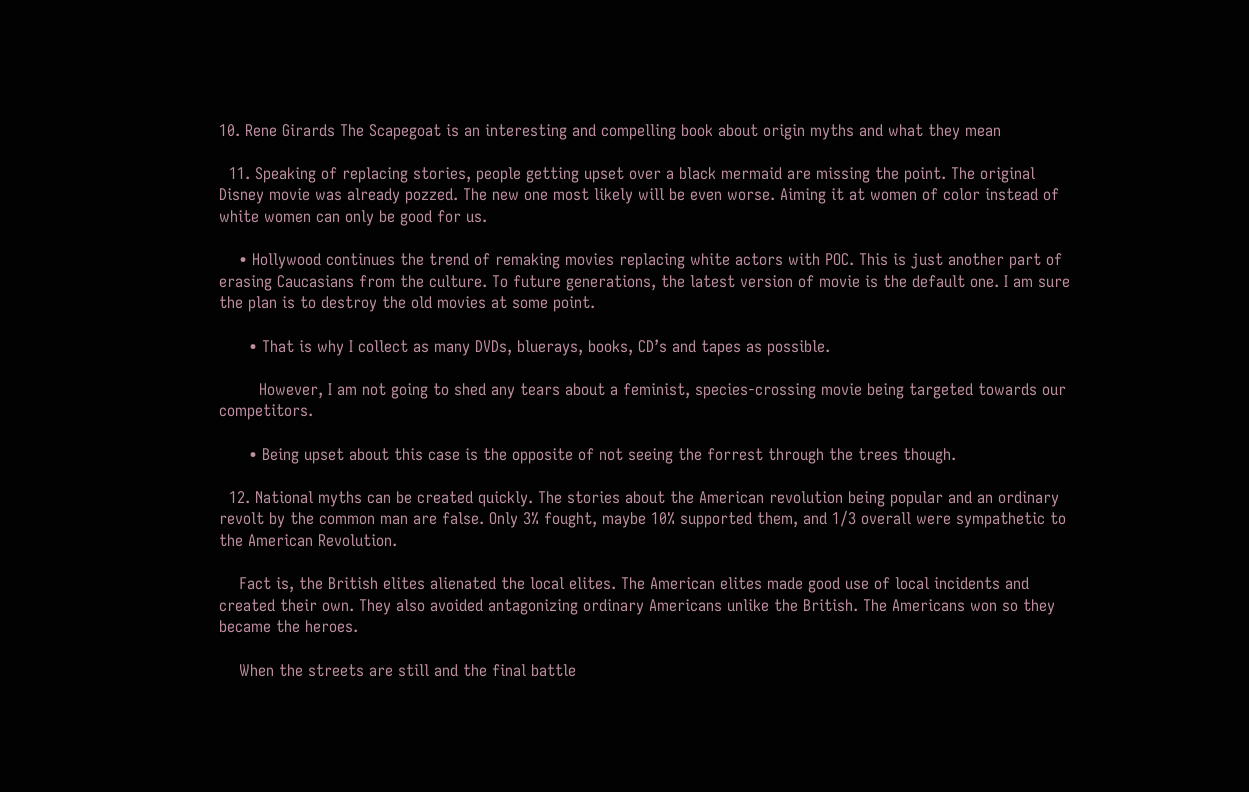10. Rene Girards The Scapegoat is an interesting and compelling book about origin myths and what they mean

  11. Speaking of replacing stories, people getting upset over a black mermaid are missing the point. The original Disney movie was already pozzed. The new one most likely will be even worse. Aiming it at women of color instead of white women can only be good for us.

    • Hollywood continues the trend of remaking movies replacing white actors with POC. This is just another part of erasing Caucasians from the culture. To future generations, the latest version of movie is the default one. I am sure the plan is to destroy the old movies at some point.

      • That is why I collect as many DVDs, bluerays, books, CD’s and tapes as possible.

        However, I am not going to shed any tears about a feminist, species-crossing movie being targeted towards our competitors.

      • Being upset about this case is the opposite of not seeing the forrest through the trees though.

  12. National myths can be created quickly. The stories about the American revolution being popular and an ordinary revolt by the common man are false. Only 3% fought, maybe 10% supported them, and 1/3 overall were sympathetic to the American Revolution.

    Fact is, the British elites alienated the local elites. The American elites made good use of local incidents and created their own. They also avoided antagonizing ordinary Americans unlike the British. The Americans won so they became the heroes.

    When the streets are still and the final battle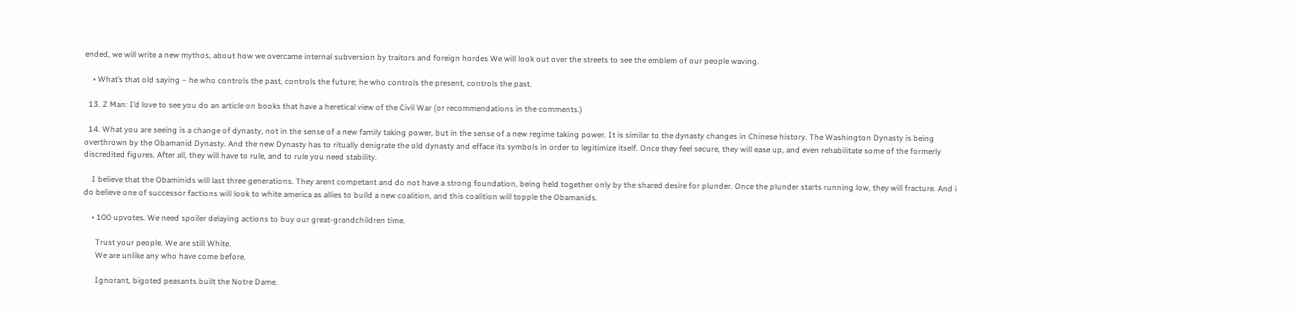ended, we will write a new mythos, about how we overcame internal subversion by traitors and foreign hordes We will look out over the streets to see the emblem of our people waving.

    • What’s that old saying – he who controls the past, controls the future; he who controls the present, controls the past.

  13. Z Man: I’d love to see you do an article on books that have a heretical view of the Civil War (or recommendations in the comments.)

  14. What you are seeing is a change of dynasty, not in the sense of a new family taking power, but in the sense of a new regime taking power. It is similar to the dynasty changes in Chinese history. The Washington Dynasty is being overthrown by the Obamanid Dynasty. And the new Dynasty has to ritually denigrate the old dynasty and efface its symbols in order to legitimize itself. Once they feel secure, they will ease up, and even rehabilitate some of the formerly discredited figures. After all, they will have to rule, and to rule you need stability.

    I believe that the Obaminids will last three generations. They arent competant and do not have a strong foundation, being held together only by the shared desire for plunder. Once the plunder starts running low, they will fracture. And i do believe one of successor factions will look to white america as allies to build a new coalition, and this coalition will topple the Obamanids.

    • 100 upvotes. We need spoiler delaying actions to buy our great-grandchildren time.

      Trust your people. We are still White.
      We are unlike any who have come before.

      Ignorant, bigoted peasants built the Notre Dame.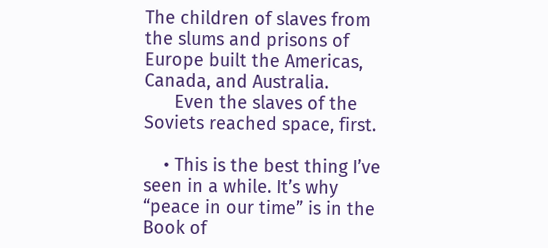The children of slaves from the slums and prisons of Europe built the Americas, Canada, and Australia.
      Even the slaves of the Soviets reached space, first.

    • This is the best thing I’ve seen in a while. It’s why “peace in our time” is in the Book of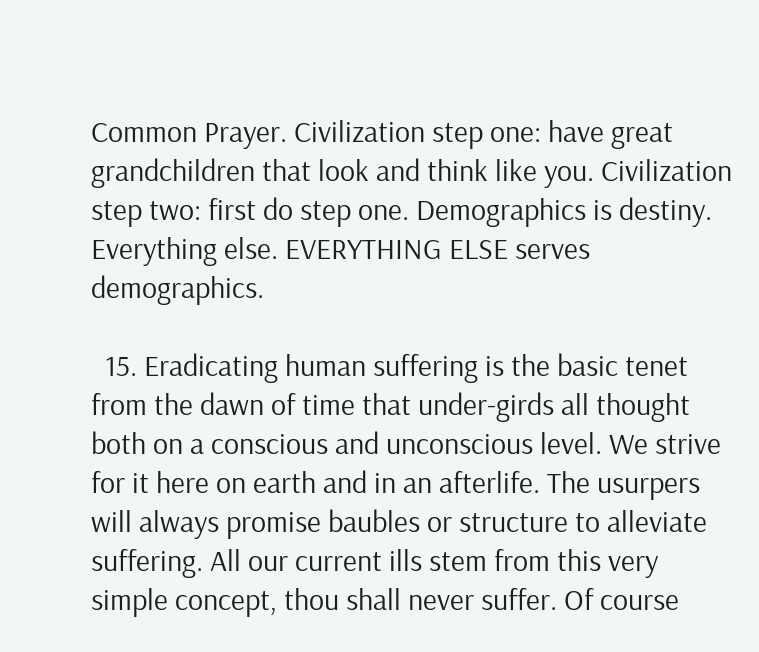Common Prayer. Civilization step one: have great grandchildren that look and think like you. Civilization step two: first do step one. Demographics is destiny. Everything else. EVERYTHING ELSE serves demographics.

  15. Eradicating human suffering is the basic tenet from the dawn of time that under-girds all thought both on a conscious and unconscious level. We strive for it here on earth and in an afterlife. The usurpers will always promise baubles or structure to alleviate suffering. All our current ills stem from this very simple concept, thou shall never suffer. Of course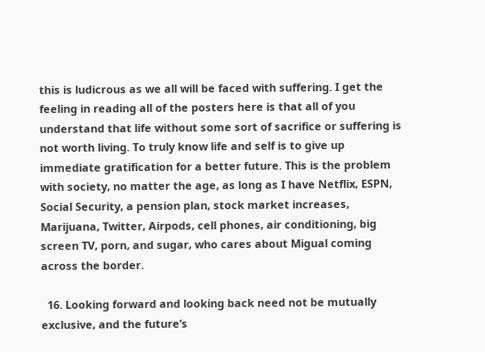this is ludicrous as we all will be faced with suffering. I get the feeling in reading all of the posters here is that all of you understand that life without some sort of sacrifice or suffering is not worth living. To truly know life and self is to give up immediate gratification for a better future. This is the problem with society, no matter the age, as long as I have Netflix, ESPN, Social Security, a pension plan, stock market increases, Marijuana, Twitter, Airpods, cell phones, air conditioning, big screen TV, porn, and sugar, who cares about Migual coming across the border.

  16. Looking forward and looking back need not be mutually exclusive, and the future’s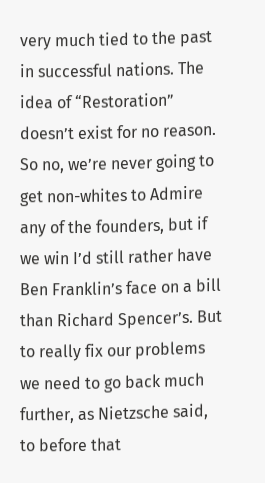very much tied to the past in successful nations. The idea of “Restoration” doesn’t exist for no reason. So no, we’re never going to get non-whites to Admire any of the founders, but if we win I’d still rather have Ben Franklin’s face on a bill than Richard Spencer’s. But to really fix our problems we need to go back much further, as Nietzsche said, to before that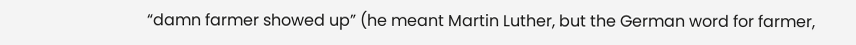“damn farmer showed up” (he meant Martin Luther, but the German word for farmer,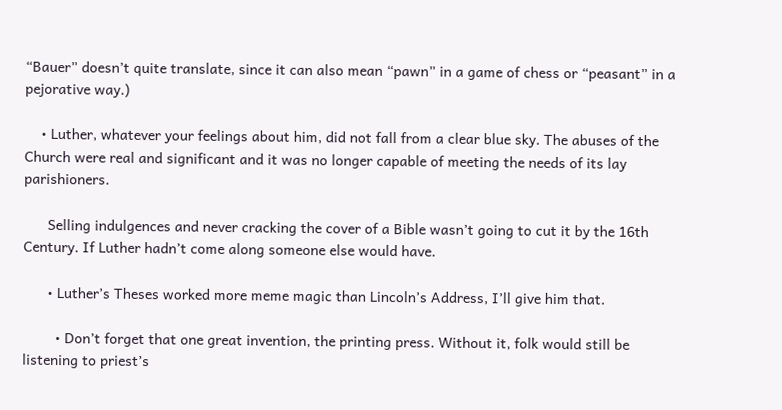“Bauer” doesn’t quite translate, since it can also mean “pawn” in a game of chess or “peasant” in a pejorative way.)

    • Luther, whatever your feelings about him, did not fall from a clear blue sky. The abuses of the Church were real and significant and it was no longer capable of meeting the needs of its lay parishioners.

      Selling indulgences and never cracking the cover of a Bible wasn’t going to cut it by the 16th Century. If Luther hadn’t come along someone else would have.

      • Luther’s Theses worked more meme magic than Lincoln’s Address, I’ll give him that.

        • Don’t forget that one great invention, the printing press. Without it, folk would still be listening to priest’s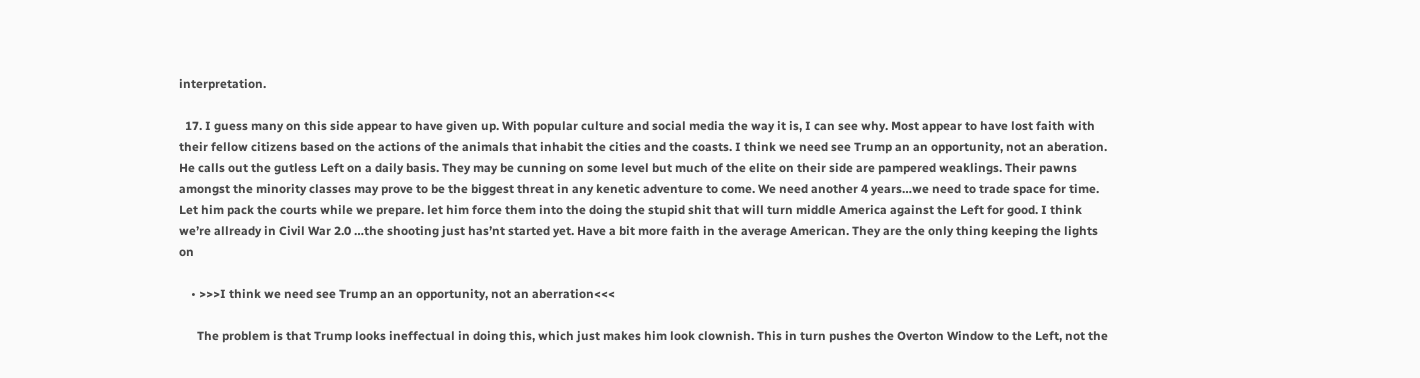interpretation.

  17. I guess many on this side appear to have given up. With popular culture and social media the way it is, I can see why. Most appear to have lost faith with their fellow citizens based on the actions of the animals that inhabit the cities and the coasts. I think we need see Trump an an opportunity, not an aberation. He calls out the gutless Left on a daily basis. They may be cunning on some level but much of the elite on their side are pampered weaklings. Their pawns amongst the minority classes may prove to be the biggest threat in any kenetic adventure to come. We need another 4 years…we need to trade space for time. Let him pack the courts while we prepare. let him force them into the doing the stupid shit that will turn middle America against the Left for good. I think we’re allready in Civil War 2.0 …the shooting just has’nt started yet. Have a bit more faith in the average American. They are the only thing keeping the lights on

    • >>>I think we need see Trump an an opportunity, not an aberration<<<

      The problem is that Trump looks ineffectual in doing this, which just makes him look clownish. This in turn pushes the Overton Window to the Left, not the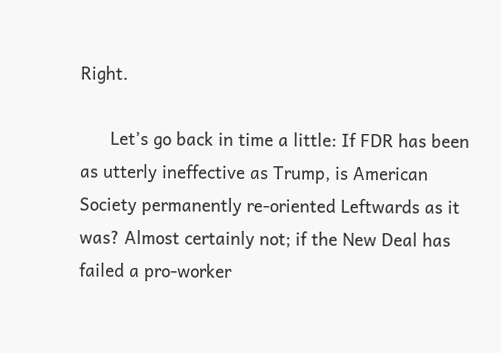Right.

      Let’s go back in time a little: If FDR has been as utterly ineffective as Trump, is American Society permanently re-oriented Leftwards as it was? Almost certainly not; if the New Deal has failed a pro-worker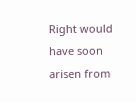Right would have soon arisen from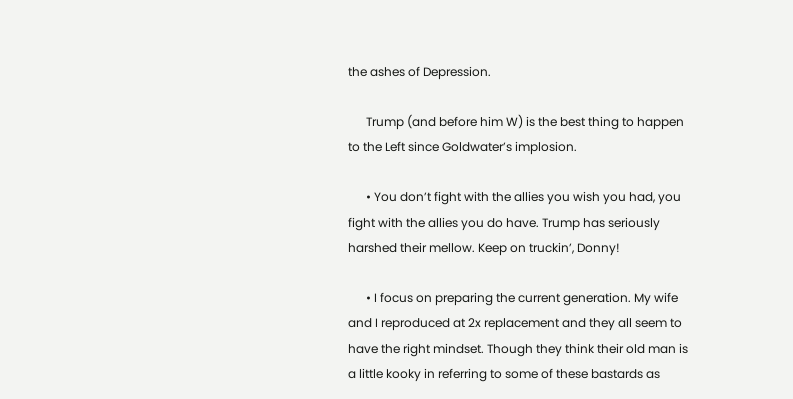the ashes of Depression.

      Trump (and before him W) is the best thing to happen to the Left since Goldwater’s implosion.

      • You don’t fight with the allies you wish you had, you fight with the allies you do have. Trump has seriously harshed their mellow. Keep on truckin’, Donny!

      • I focus on preparing the current generation. My wife and I reproduced at 2x replacement and they all seem to have the right mindset. Though they think their old man is a little kooky in referring to some of these bastards as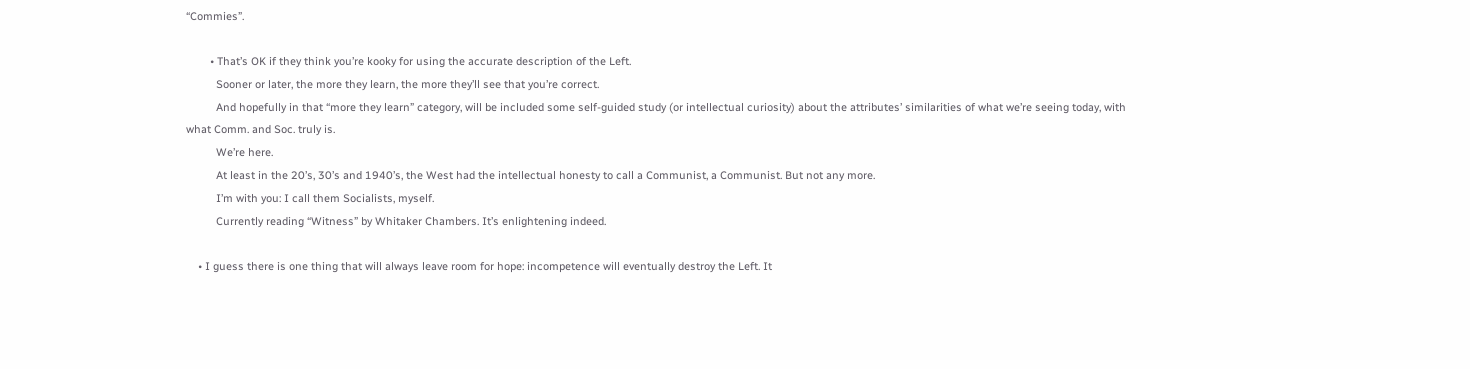“Commies”.

        • That’s OK if they think you’re kooky for using the accurate description of the Left.
          Sooner or later, the more they learn, the more they’ll see that you’re correct.
          And hopefully in that “more they learn” category, will be included some self-guided study (or intellectual curiosity) about the attributes’ similarities of what we’re seeing today, with what Comm. and Soc. truly is.
          We’re here.
          At least in the 20’s, 30’s and 1940’s, the West had the intellectual honesty to call a Communist, a Communist. But not any more.
          I’m with you: I call them Socialists, myself.
          Currently reading “Witness” by Whitaker Chambers. It’s enlightening indeed.

    • I guess there is one thing that will always leave room for hope: incompetence will eventually destroy the Left. It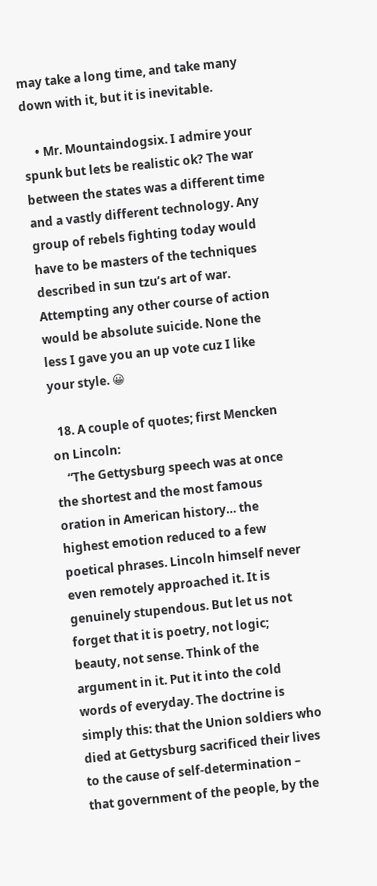may take a long time, and take many down with it, but it is inevitable.

    • Mr. Mountaindogsix. I admire your spunk but lets be realistic ok? The war between the states was a different time and a vastly different technology. Any group of rebels fighting today would have to be masters of the techniques described in sun tzu’s art of war. Attempting any other course of action would be absolute suicide. None the less I gave you an up vote cuz I like your style. 😀

  18. A couple of quotes; first Mencken on Lincoln:
    “The Gettysburg speech was at once the shortest and the most famous oration in American history… the highest emotion reduced to a few poetical phrases. Lincoln himself never even remotely approached it. It is genuinely stupendous. But let us not forget that it is poetry, not logic; beauty, not sense. Think of the argument in it. Put it into the cold words of everyday. The doctrine is simply this: that the Union soldiers who died at Gettysburg sacrificed their lives to the cause of self-determination – that government of the people, by the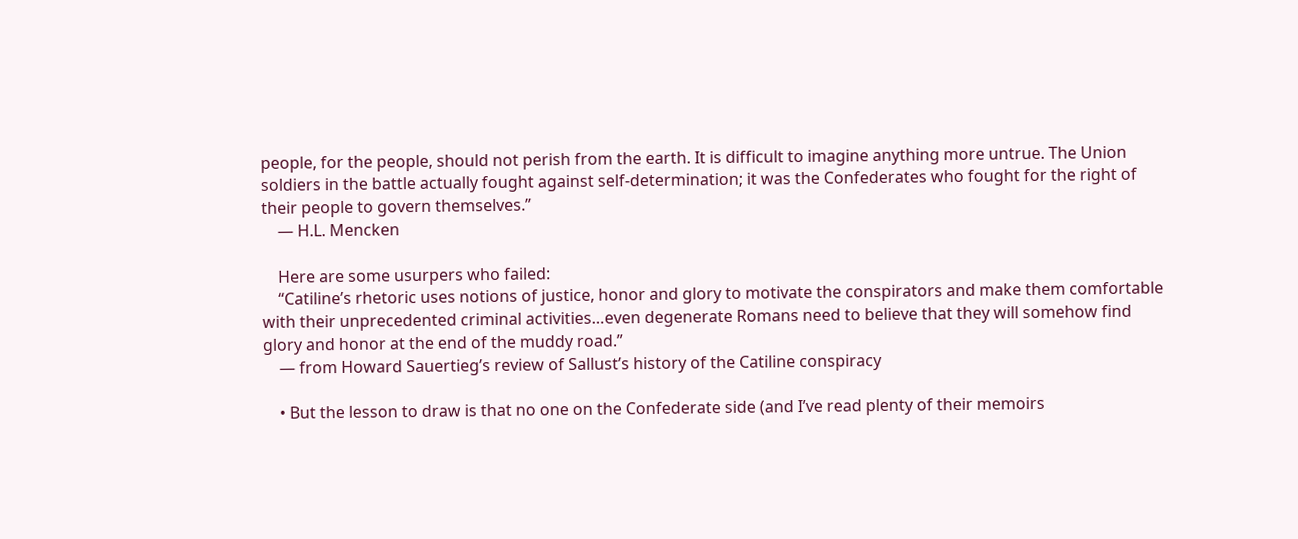people, for the people, should not perish from the earth. It is difficult to imagine anything more untrue. The Union soldiers in the battle actually fought against self-determination; it was the Confederates who fought for the right of their people to govern themselves.”
    — H.L. Mencken

    Here are some usurpers who failed:
    “Catiline’s rhetoric uses notions of justice, honor and glory to motivate the conspirators and make them comfortable with their unprecedented criminal activities…even degenerate Romans need to believe that they will somehow find glory and honor at the end of the muddy road.”
    — from Howard Sauertieg’s review of Sallust’s history of the Catiline conspiracy

    • But the lesson to draw is that no one on the Confederate side (and I’ve read plenty of their memoirs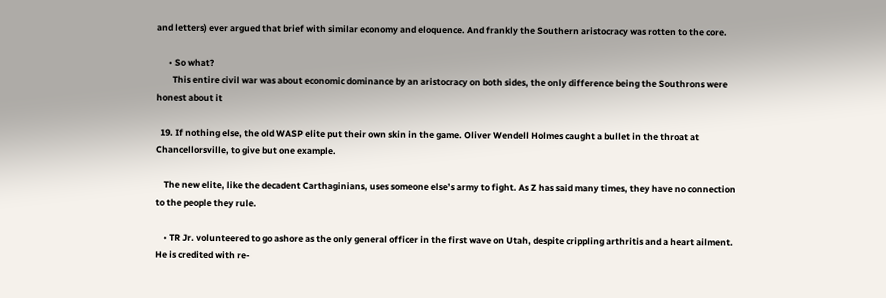and letters) ever argued that brief with similar economy and eloquence. And frankly the Southern aristocracy was rotten to the core.

      • So what?
        This entire civil war was about economic dominance by an aristocracy on both sides, the only difference being the Southrons were honest about it

  19. If nothing else, the old WASP elite put their own skin in the game. Oliver Wendell Holmes caught a bullet in the throat at Chancellorsville, to give but one example.

    The new elite, like the decadent Carthaginians, uses someone else’s army to fight. As Z has said many times, they have no connection to the people they rule.

    • TR Jr. volunteered to go ashore as the only general officer in the first wave on Utah, despite crippling arthritis and a heart ailment. He is credited with re-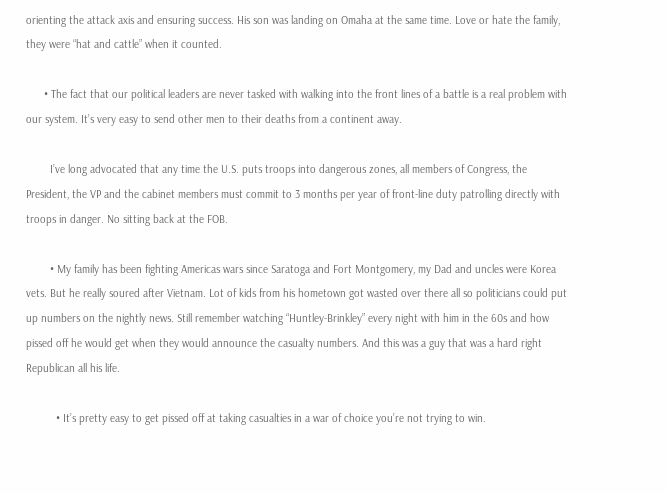orienting the attack axis and ensuring success. His son was landing on Omaha at the same time. Love or hate the family, they were “hat and cattle” when it counted.

      • The fact that our political leaders are never tasked with walking into the front lines of a battle is a real problem with our system. It’s very easy to send other men to their deaths from a continent away.

        I’ve long advocated that any time the U.S. puts troops into dangerous zones, all members of Congress, the President, the VP and the cabinet members must commit to 3 months per year of front-line duty patrolling directly with troops in danger. No sitting back at the FOB.

        • My family has been fighting Americas wars since Saratoga and Fort Montgomery, my Dad and uncles were Korea vets. But he really soured after Vietnam. Lot of kids from his hometown got wasted over there all so politicians could put up numbers on the nightly news. Still remember watching “Huntley-Brinkley” every night with him in the 60s and how pissed off he would get when they would announce the casualty numbers. And this was a guy that was a hard right Republican all his life.

          • It’s pretty easy to get pissed off at taking casualties in a war of choice you’re not trying to win.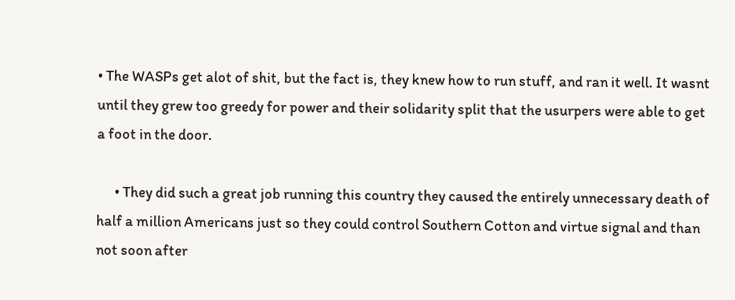• The WASPs get alot of shit, but the fact is, they knew how to run stuff, and ran it well. It wasnt until they grew too greedy for power and their solidarity split that the usurpers were able to get a foot in the door.

      • They did such a great job running this country they caused the entirely unnecessary death of half a million Americans just so they could control Southern Cotton and virtue signal and than not soon after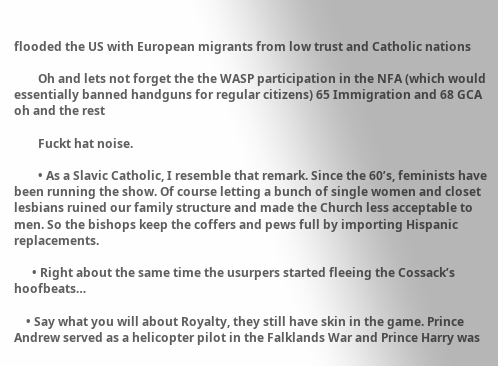flooded the US with European migrants from low trust and Catholic nations

        Oh and lets not forget the the WASP participation in the NFA (which would essentially banned handguns for regular citizens) 65 Immigration and 68 GCA oh and the rest

        Fuckt hat noise.

        • As a Slavic Catholic, I resemble that remark. Since the 60’s, feminists have been running the show. Of course letting a bunch of single women and closet lesbians ruined our family structure and made the Church less acceptable to men. So the bishops keep the coffers and pews full by importing Hispanic replacements.

      • Right about the same time the usurpers started fleeing the Cossack’s hoofbeats…

    • Say what you will about Royalty, they still have skin in the game. Prince Andrew served as a helicopter pilot in the Falklands War and Prince Harry was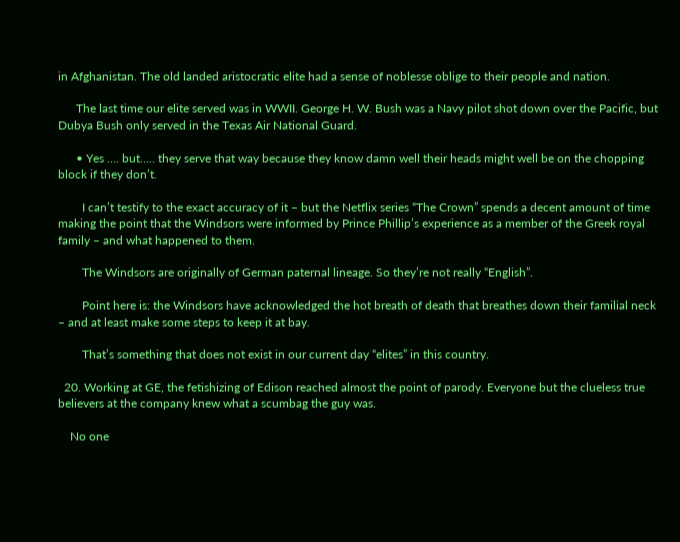in Afghanistan. The old landed aristocratic elite had a sense of noblesse oblige to their people and nation.

      The last time our elite served was in WWII. George H. W. Bush was a Navy pilot shot down over the Pacific, but Dubya Bush only served in the Texas Air National Guard.

      • Yes …. but….. they serve that way because they know damn well their heads might well be on the chopping block if they don’t.

        I can’t testify to the exact accuracy of it – but the Netflix series “The Crown” spends a decent amount of time making the point that the Windsors were informed by Prince Phillip’s experience as a member of the Greek royal family – and what happened to them.

        The Windsors are originally of German paternal lineage. So they’re not really “English”.

        Point here is: the Windsors have acknowledged the hot breath of death that breathes down their familial neck – and at least make some steps to keep it at bay.

        That’s something that does not exist in our current day “elites” in this country.

  20. Working at GE, the fetishizing of Edison reached almost the point of parody. Everyone but the clueless true believers at the company knew what a scumbag the guy was.

    No one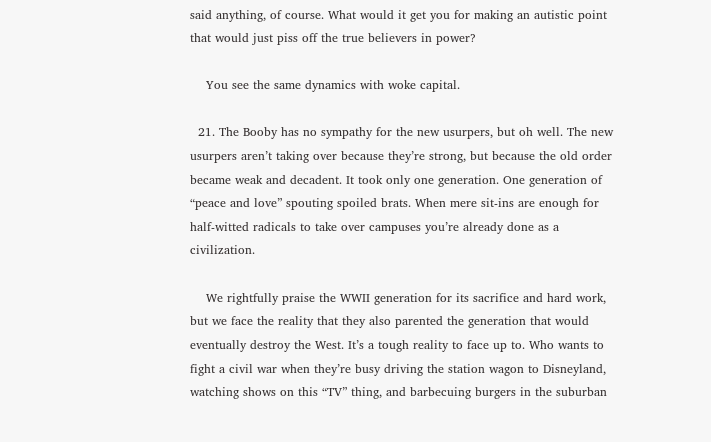said anything, of course. What would it get you for making an autistic point that would just piss off the true believers in power?

    You see the same dynamics with woke capital.

  21. The Booby has no sympathy for the new usurpers, but oh well. The new usurpers aren’t taking over because they’re strong, but because the old order became weak and decadent. It took only one generation. One generation of “peace and love” spouting spoiled brats. When mere sit-ins are enough for half-witted radicals to take over campuses you’re already done as a civilization.

    We rightfully praise the WWII generation for its sacrifice and hard work, but we face the reality that they also parented the generation that would eventually destroy the West. It’s a tough reality to face up to. Who wants to fight a civil war when they’re busy driving the station wagon to Disneyland, watching shows on this “TV” thing, and barbecuing burgers in the suburban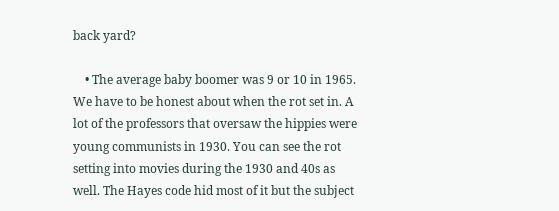back yard?

    • The average baby boomer was 9 or 10 in 1965. We have to be honest about when the rot set in. A lot of the professors that oversaw the hippies were young communists in 1930. You can see the rot setting into movies during the 1930 and 40s as well. The Hayes code hid most of it but the subject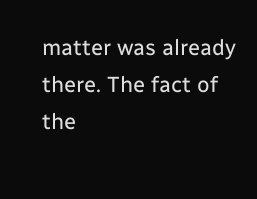matter was already there. The fact of the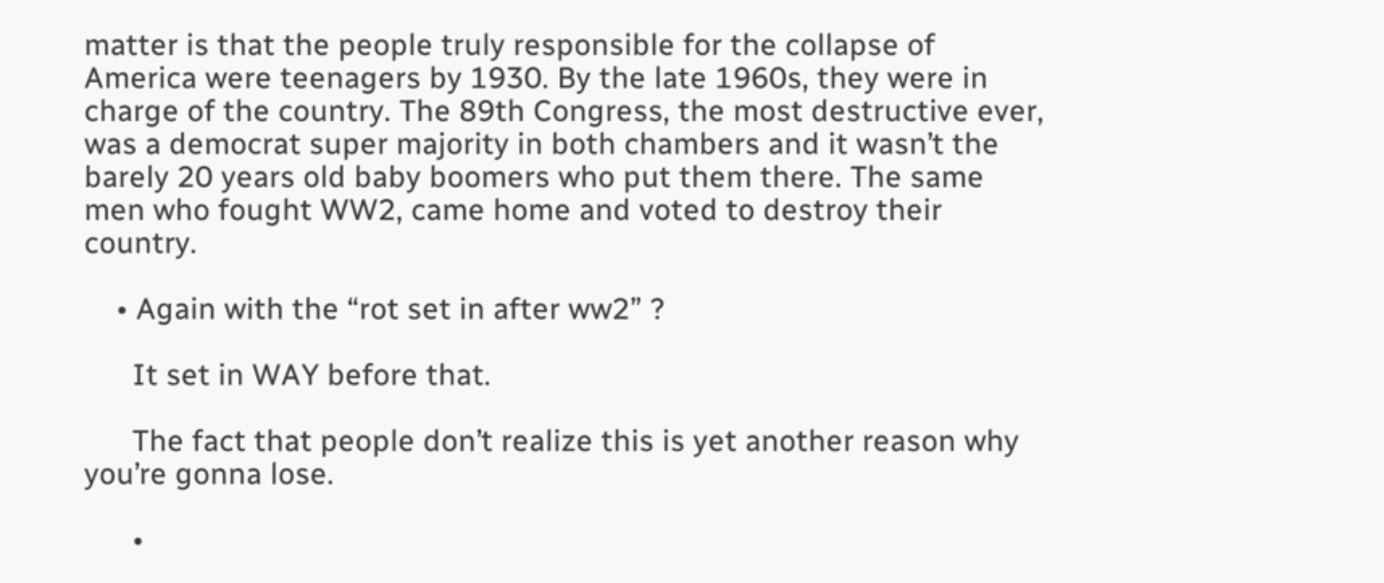matter is that the people truly responsible for the collapse of America were teenagers by 1930. By the late 1960s, they were in charge of the country. The 89th Congress, the most destructive ever, was a democrat super majority in both chambers and it wasn’t the barely 20 years old baby boomers who put them there. The same men who fought WW2, came home and voted to destroy their country.

    • Again with the “rot set in after ww2” ?

      It set in WAY before that.

      The fact that people don’t realize this is yet another reason why you’re gonna lose.

      •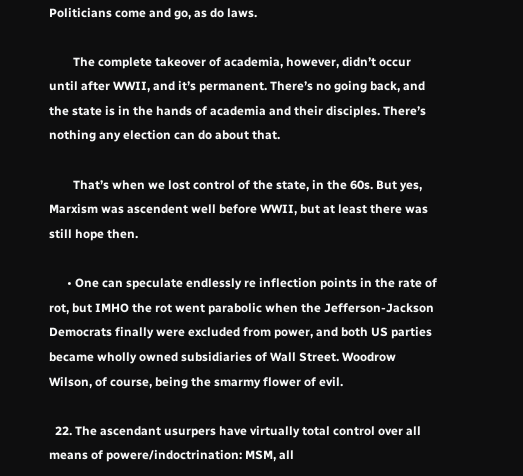Politicians come and go, as do laws.

        The complete takeover of academia, however, didn’t occur until after WWII, and it’s permanent. There’s no going back, and the state is in the hands of academia and their disciples. There’s nothing any election can do about that.

        That’s when we lost control of the state, in the 60s. But yes, Marxism was ascendent well before WWII, but at least there was still hope then.

      • One can speculate endlessly re inflection points in the rate of rot, but IMHO the rot went parabolic when the Jefferson-Jackson Democrats finally were excluded from power, and both US parties became wholly owned subsidiaries of Wall Street. Woodrow Wilson, of course, being the smarmy flower of evil.

  22. The ascendant usurpers have virtually total control over all means of powere/indoctrination: MSM, all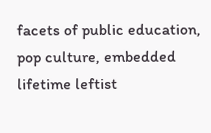facets of public education, pop culture, embedded lifetime leftist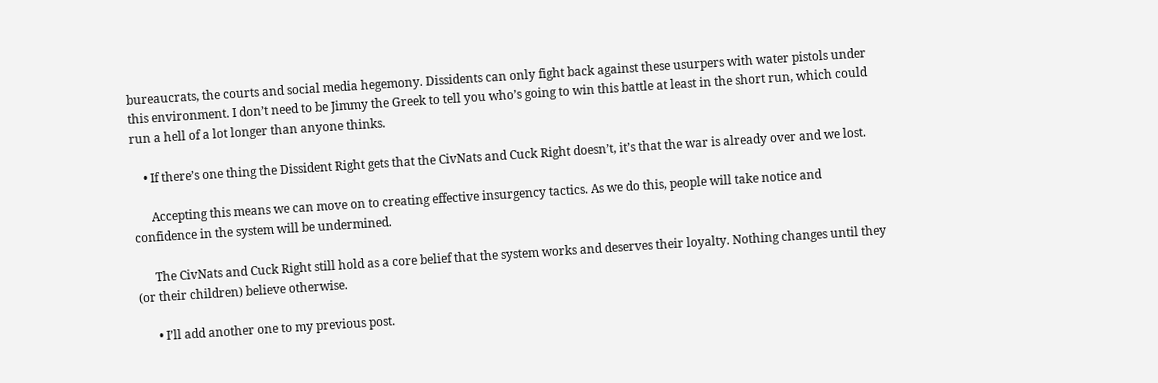bureaucrats, the courts and social media hegemony. Dissidents can only fight back against these usurpers with water pistols under this environment. I don’t need to be Jimmy the Greek to tell you who’s going to win this battle at least in the short run, which could run a hell of a lot longer than anyone thinks.

    • If there’s one thing the Dissident Right gets that the CivNats and Cuck Right doesn’t, it’s that the war is already over and we lost.

      Accepting this means we can move on to creating effective insurgency tactics. As we do this, people will take notice and confidence in the system will be undermined.

      The CivNats and Cuck Right still hold as a core belief that the system works and deserves their loyalty. Nothing changes until they (or their children) believe otherwise.

      • I’ll add another one to my previous post.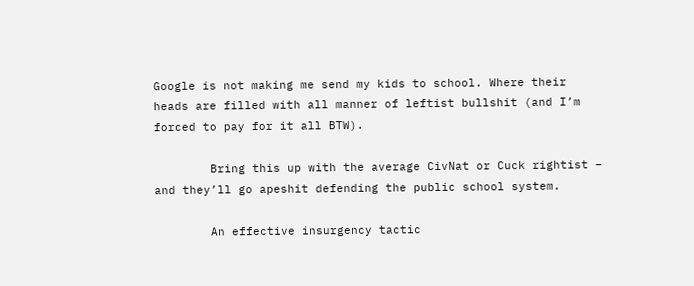Google is not making me send my kids to school. Where their heads are filled with all manner of leftist bullshit (and I’m forced to pay for it all BTW).

        Bring this up with the average CivNat or Cuck rightist – and they’ll go apeshit defending the public school system.

        An effective insurgency tactic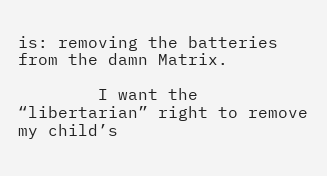is: removing the batteries from the damn Matrix.

        I want the “libertarian” right to remove my child’s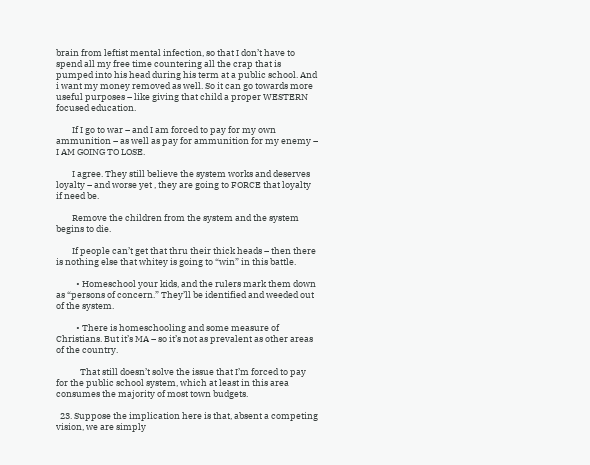brain from leftist mental infection, so that I don’t have to spend all my free time countering all the crap that is pumped into his head during his term at a public school. And i want my money removed as well. So it can go towards more useful purposes – like giving that child a proper WESTERN focused education.

        If I go to war – and I am forced to pay for my own ammunition – as well as pay for ammunition for my enemy – I AM GOING TO LOSE.

        I agree. They still believe the system works and deserves loyalty – and worse yet , they are going to FORCE that loyalty if need be.

        Remove the children from the system and the system begins to die.

        If people can’t get that thru their thick heads – then there is nothing else that whitey is going to “win” in this battle.

          • Homeschool your kids, and the rulers mark them down as “persons of concern.” They’ll be identified and weeded out of the system.

          • There is homeschooling and some measure of Christians. But it’s MA – so it’s not as prevalent as other areas of the country.

            That still doesn’t solve the issue that I’m forced to pay for the public school system, which at least in this area consumes the majority of most town budgets.

  23. Suppose the implication here is that, absent a competing vision, we are simply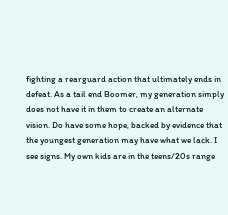fighting a rearguard action that ultimately ends in defeat. As a tail end Boomer, my generation simply does not have it in them to create an alternate vision. Do have some hope, backed by evidence that the youngest generation may have what we lack. I see signs. My own kids are in the teens/20s range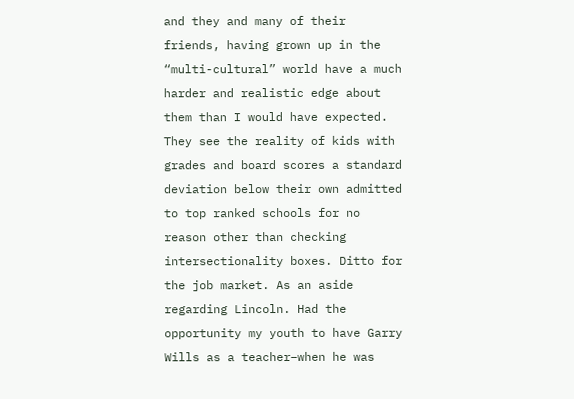and they and many of their friends, having grown up in the “multi-cultural” world have a much harder and realistic edge about them than I would have expected. They see the reality of kids with grades and board scores a standard deviation below their own admitted to top ranked schools for no reason other than checking intersectionality boxes. Ditto for the job market. As an aside regarding Lincoln. Had the opportunity my youth to have Garry Wills as a teacher–when he was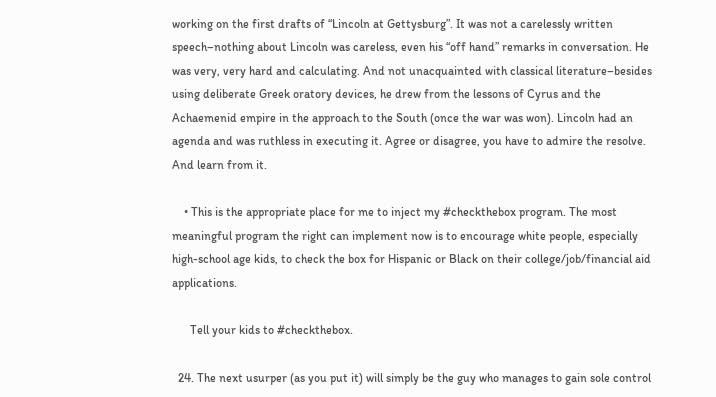working on the first drafts of “Lincoln at Gettysburg”. It was not a carelessly written speech–nothing about Lincoln was careless, even his “off hand” remarks in conversation. He was very, very hard and calculating. And not unacquainted with classical literature–besides using deliberate Greek oratory devices, he drew from the lessons of Cyrus and the Achaemenid empire in the approach to the South (once the war was won). Lincoln had an agenda and was ruthless in executing it. Agree or disagree, you have to admire the resolve. And learn from it.

    • This is the appropriate place for me to inject my #checkthebox program. The most meaningful program the right can implement now is to encourage white people, especially high-school age kids, to check the box for Hispanic or Black on their college/job/financial aid applications.

      Tell your kids to #checkthebox.

  24. The next usurper (as you put it) will simply be the guy who manages to gain sole control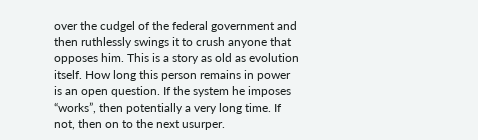over the cudgel of the federal government and then ruthlessly swings it to crush anyone that opposes him. This is a story as old as evolution itself. How long this person remains in power is an open question. If the system he imposes “works”, then potentially a very long time. If not, then on to the next usurper.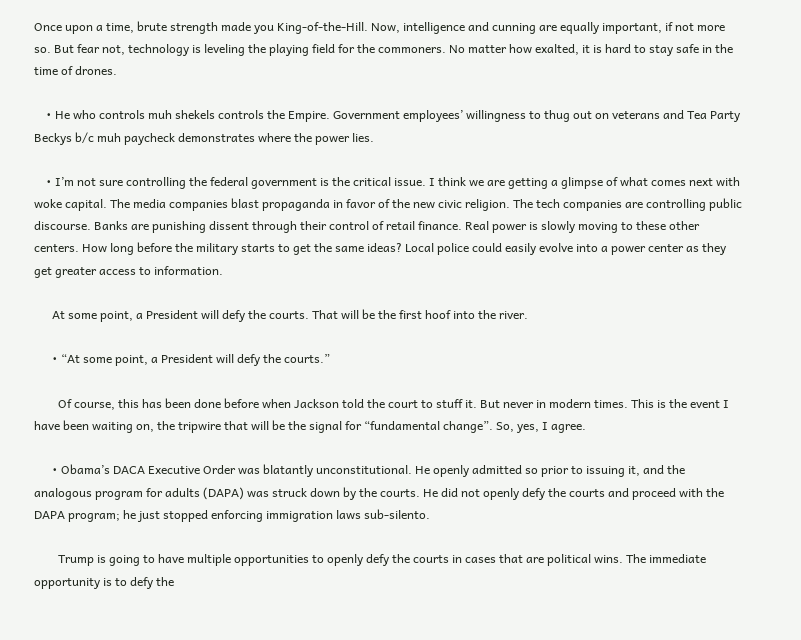Once upon a time, brute strength made you King-of-the-Hill. Now, intelligence and cunning are equally important, if not more so. But fear not, technology is leveling the playing field for the commoners. No matter how exalted, it is hard to stay safe in the time of drones.

    • He who controls muh shekels controls the Empire. Government employees’ willingness to thug out on veterans and Tea Party Beckys b/c muh paycheck demonstrates where the power lies.

    • I’m not sure controlling the federal government is the critical issue. I think we are getting a glimpse of what comes next with woke capital. The media companies blast propaganda in favor of the new civic religion. The tech companies are controlling public discourse. Banks are punishing dissent through their control of retail finance. Real power is slowly moving to these other centers. How long before the military starts to get the same ideas? Local police could easily evolve into a power center as they get greater access to information.

      At some point, a President will defy the courts. That will be the first hoof into the river.

      • “At some point, a President will defy the courts.”

        Of course, this has been done before when Jackson told the court to stuff it. But never in modern times. This is the event I have been waiting on, the tripwire that will be the signal for “fundamental change”. So, yes, I agree.

      • Obama’s DACA Executive Order was blatantly unconstitutional. He openly admitted so prior to issuing it, and the analogous program for adults (DAPA) was struck down by the courts. He did not openly defy the courts and proceed with the DAPA program; he just stopped enforcing immigration laws sub-silento.

        Trump is going to have multiple opportunities to openly defy the courts in cases that are political wins. The immediate opportunity is to defy the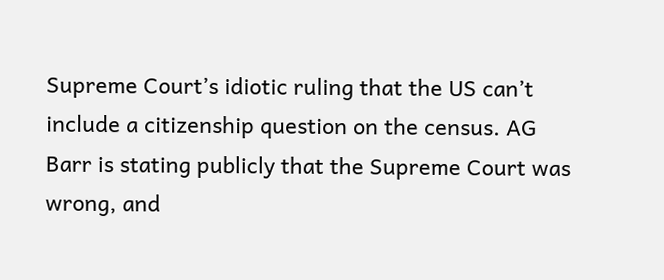Supreme Court’s idiotic ruling that the US can’t include a citizenship question on the census. AG Barr is stating publicly that the Supreme Court was wrong, and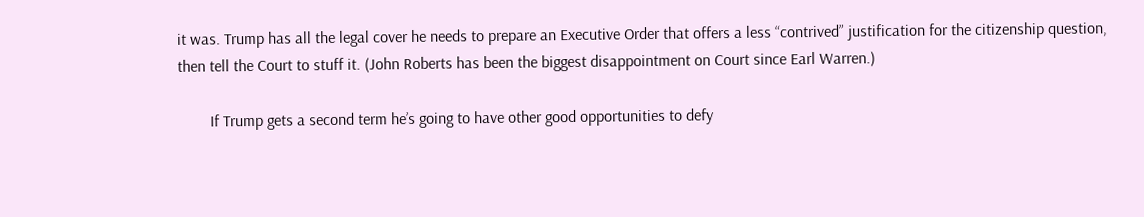it was. Trump has all the legal cover he needs to prepare an Executive Order that offers a less “contrived” justification for the citizenship question, then tell the Court to stuff it. (John Roberts has been the biggest disappointment on Court since Earl Warren.)

        If Trump gets a second term he’s going to have other good opportunities to defy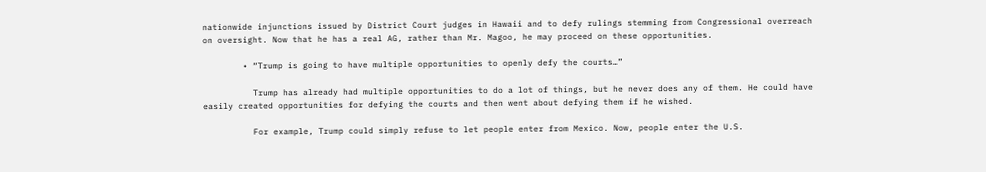nationwide injunctions issued by District Court judges in Hawaii and to defy rulings stemming from Congressional overreach on oversight. Now that he has a real AG, rather than Mr. Magoo, he may proceed on these opportunities.

        • “Trump is going to have multiple opportunities to openly defy the courts…”

          Trump has already had multiple opportunities to do a lot of things, but he never does any of them. He could have easily created opportunities for defying the courts and then went about defying them if he wished.

          For example, Trump could simply refuse to let people enter from Mexico. Now, people enter the U.S.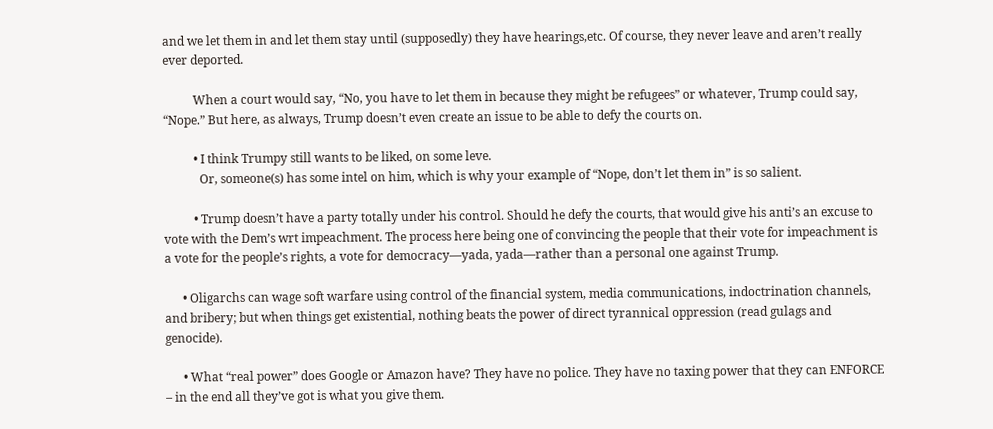and we let them in and let them stay until (supposedly) they have hearings,etc. Of course, they never leave and aren’t really ever deported.

          When a court would say, “No, you have to let them in because they might be refugees” or whatever, Trump could say, “Nope.” But here, as always, Trump doesn’t even create an issue to be able to defy the courts on.

          • I think Trumpy still wants to be liked, on some leve.
            Or, someone(s) has some intel on him, which is why your example of “Nope, don’t let them in” is so salient.

          • Trump doesn’t have a party totally under his control. Should he defy the courts, that would give his anti’s an excuse to vote with the Dem’s wrt impeachment. The process here being one of convincing the people that their vote for impeachment is a vote for the people’s rights, a vote for democracy—yada, yada—rather than a personal one against Trump.

      • Oligarchs can wage soft warfare using control of the financial system, media communications, indoctrination channels, and bribery; but when things get existential, nothing beats the power of direct tyrannical oppression (read gulags and genocide).

      • What “real power” does Google or Amazon have? They have no police. They have no taxing power that they can ENFORCE – in the end all they’ve got is what you give them.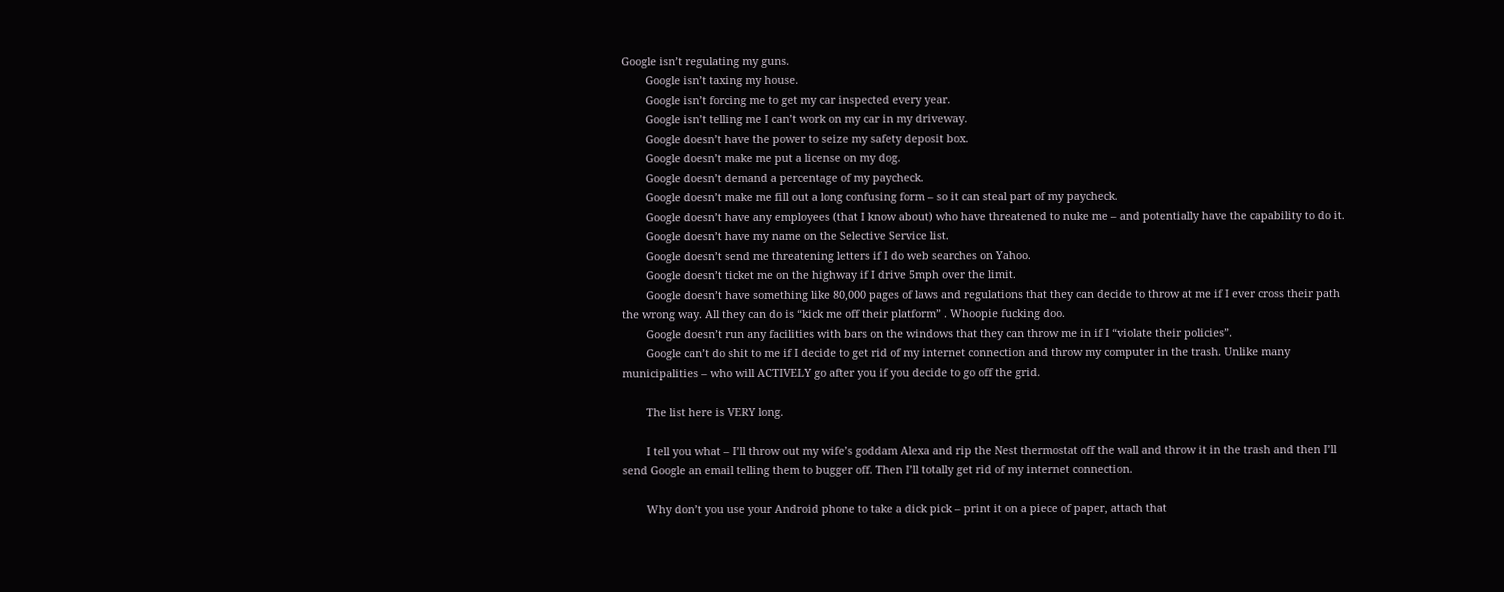Google isn’t regulating my guns.
        Google isn’t taxing my house.
        Google isn’t forcing me to get my car inspected every year.
        Google isn’t telling me I can’t work on my car in my driveway.
        Google doesn’t have the power to seize my safety deposit box.
        Google doesn’t make me put a license on my dog.
        Google doesn’t demand a percentage of my paycheck.
        Google doesn’t make me fill out a long confusing form – so it can steal part of my paycheck.
        Google doesn’t have any employees (that I know about) who have threatened to nuke me – and potentially have the capability to do it.
        Google doesn’t have my name on the Selective Service list.
        Google doesn’t send me threatening letters if I do web searches on Yahoo.
        Google doesn’t ticket me on the highway if I drive 5mph over the limit.
        Google doesn’t have something like 80,000 pages of laws and regulations that they can decide to throw at me if I ever cross their path the wrong way. All they can do is “kick me off their platform” . Whoopie fucking doo.
        Google doesn’t run any facilities with bars on the windows that they can throw me in if I “violate their policies”.
        Google can’t do shit to me if I decide to get rid of my internet connection and throw my computer in the trash. Unlike many municipalities – who will ACTIVELY go after you if you decide to go off the grid.

        The list here is VERY long.

        I tell you what – I’ll throw out my wife’s goddam Alexa and rip the Nest thermostat off the wall and throw it in the trash and then I’ll send Google an email telling them to bugger off. Then I’ll totally get rid of my internet connection.

        Why don’t you use your Android phone to take a dick pick – print it on a piece of paper, attach that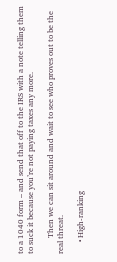to a 1040 form – and send that off to the IRS with a note telling them to suck it because you’re not paying taxes any more.

        Then we can sit around and wait to see who proves out to be the real threat.

      • High-ranking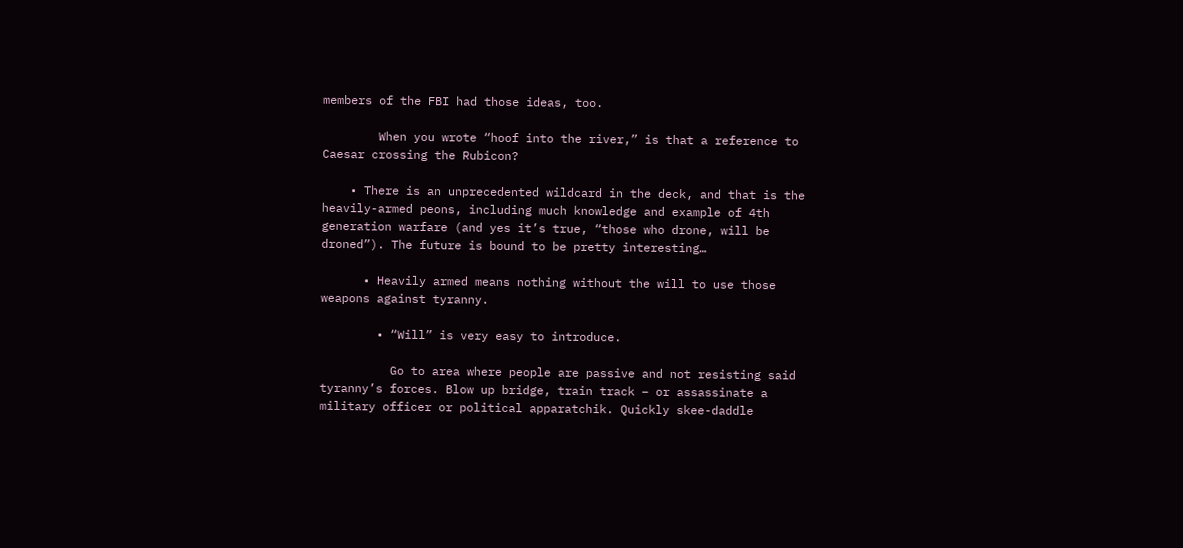members of the FBI had those ideas, too.

        When you wrote “hoof into the river,” is that a reference to Caesar crossing the Rubicon?

    • There is an unprecedented wildcard in the deck, and that is the heavily-armed peons, including much knowledge and example of 4th generation warfare (and yes it’s true, “those who drone, will be droned”). The future is bound to be pretty interesting…

      • Heavily armed means nothing without the will to use those weapons against tyranny.

        • “Will” is very easy to introduce.

          Go to area where people are passive and not resisting said tyranny’s forces. Blow up bridge, train track – or assassinate a military officer or political apparatchik. Quickly skee-daddle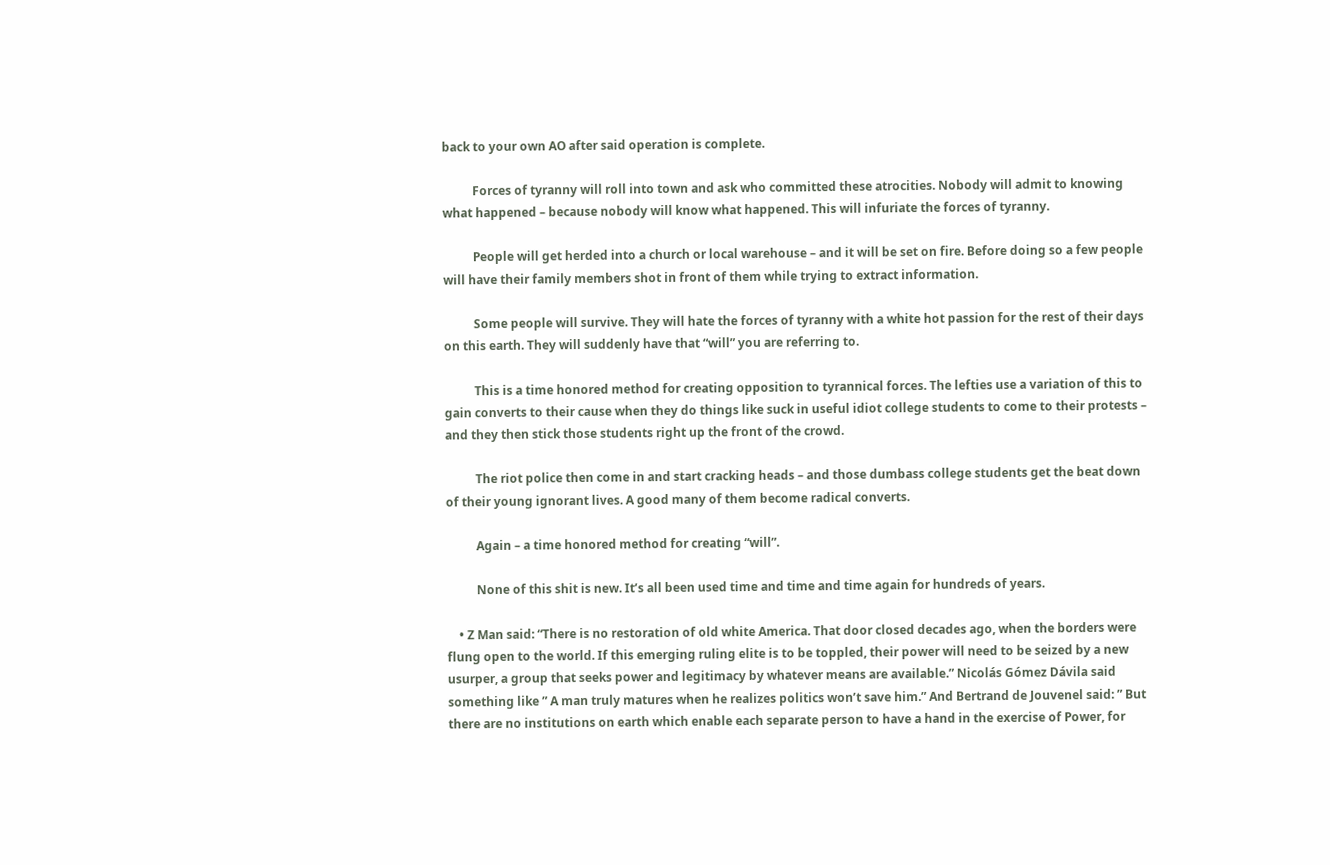back to your own AO after said operation is complete.

          Forces of tyranny will roll into town and ask who committed these atrocities. Nobody will admit to knowing what happened – because nobody will know what happened. This will infuriate the forces of tyranny.

          People will get herded into a church or local warehouse – and it will be set on fire. Before doing so a few people will have their family members shot in front of them while trying to extract information.

          Some people will survive. They will hate the forces of tyranny with a white hot passion for the rest of their days on this earth. They will suddenly have that “will” you are referring to.

          This is a time honored method for creating opposition to tyrannical forces. The lefties use a variation of this to gain converts to their cause when they do things like suck in useful idiot college students to come to their protests – and they then stick those students right up the front of the crowd.

          The riot police then come in and start cracking heads – and those dumbass college students get the beat down of their young ignorant lives. A good many of them become radical converts.

          Again – a time honored method for creating “will”.

          None of this shit is new. It’s all been used time and time and time again for hundreds of years.

    • Z Man said: “There is no restoration of old white America. That door closed decades ago, when the borders were flung open to the world. If this emerging ruling elite is to be toppled, their power will need to be seized by a new usurper, a group that seeks power and legitimacy by whatever means are available.” Nicolás Gómez Dávila said something like ” A man truly matures when he realizes politics won’t save him.” And Bertrand de Jouvenel said: ” But there are no institutions on earth which enable each separate person to have a hand in the exercise of Power, for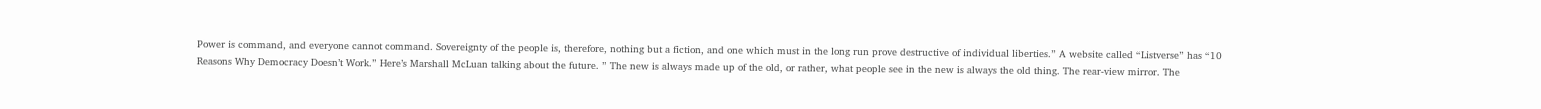Power is command, and everyone cannot command. Sovereignty of the people is, therefore, nothing but a fiction, and one which must in the long run prove destructive of individual liberties.” A website called “Listverse” has “10 Reasons Why Democracy Doesn’t Work.” Here’s Marshall McLuan talking about the future. ” The new is always made up of the old, or rather, what people see in the new is always the old thing. The rear-view mirror. The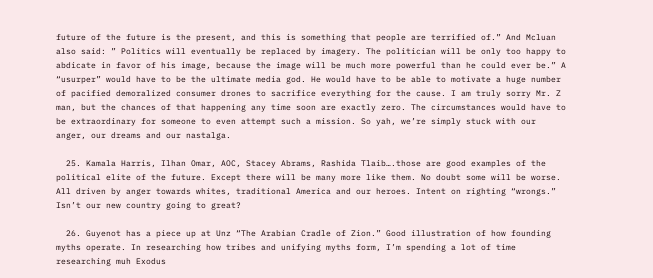future of the future is the present, and this is something that people are terrified of.” And Mcluan also said: ” Politics will eventually be replaced by imagery. The politician will be only too happy to abdicate in favor of his image, because the image will be much more powerful than he could ever be.” A “usurper” would have to be the ultimate media god. He would have to be able to motivate a huge number of pacified demoralized consumer drones to sacrifice everything for the cause. I am truly sorry Mr. Z man, but the chances of that happening any time soon are exactly zero. The circumstances would have to be extraordinary for someone to even attempt such a mission. So yah, we’re simply stuck with our anger, our dreams and our nastalga.

  25. Kamala Harris, Ilhan Omar, AOC, Stacey Abrams, Rashida Tlaib….those are good examples of the political elite of the future. Except there will be many more like them. No doubt some will be worse. All driven by anger towards whites, traditional America and our heroes. Intent on righting “wrongs.” Isn’t our new country going to great?

  26. Guyenot has a piece up at Unz “The Arabian Cradle of Zion.” Good illustration of how founding myths operate. In researching how tribes and unifying myths form, I’m spending a lot of time researching muh Exodus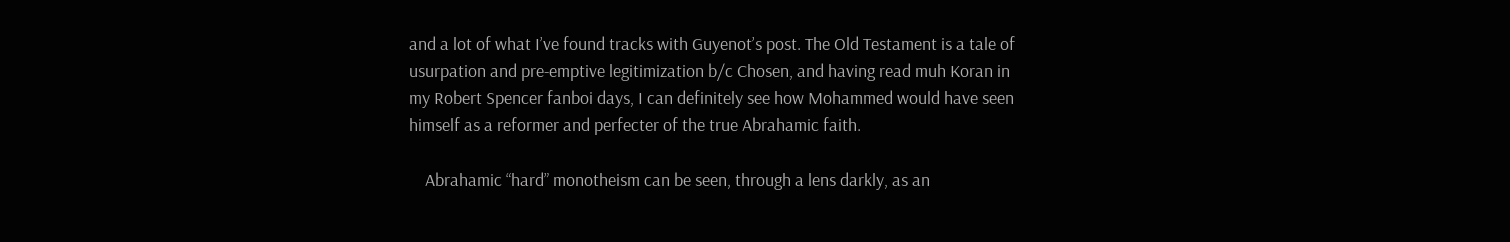and a lot of what I’ve found tracks with Guyenot’s post. The Old Testament is a tale of usurpation and pre-emptive legitimization b/c Chosen, and having read muh Koran in my Robert Spencer fanboi days, I can definitely see how Mohammed would have seen himself as a reformer and perfecter of the true Abrahamic faith.

    Abrahamic “hard” monotheism can be seen, through a lens darkly, as an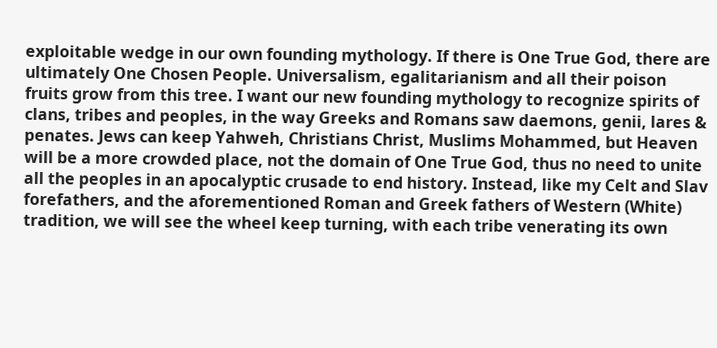exploitable wedge in our own founding mythology. If there is One True God, there are ultimately One Chosen People. Universalism, egalitarianism and all their poison fruits grow from this tree. I want our new founding mythology to recognize spirits of clans, tribes and peoples, in the way Greeks and Romans saw daemons, genii, lares & penates. Jews can keep Yahweh, Christians Christ, Muslims Mohammed, but Heaven will be a more crowded place, not the domain of One True God, thus no need to unite all the peoples in an apocalyptic crusade to end history. Instead, like my Celt and Slav forefathers, and the aforementioned Roman and Greek fathers of Western (White) tradition, we will see the wheel keep turning, with each tribe venerating its own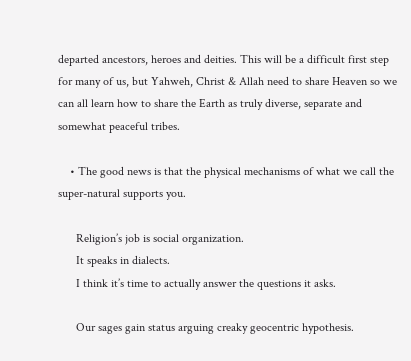departed ancestors, heroes and deities. This will be a difficult first step for many of us, but Yahweh, Christ & Allah need to share Heaven so we can all learn how to share the Earth as truly diverse, separate and somewhat peaceful tribes.

    • The good news is that the physical mechanisms of what we call the super-natural supports you.

      Religion’s job is social organization.
      It speaks in dialects.
      I think it’s time to actually answer the questions it asks.

      Our sages gain status arguing creaky geocentric hypothesis.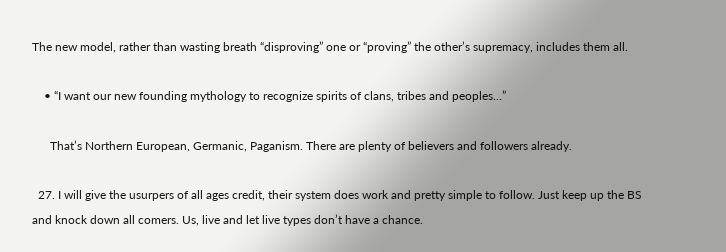The new model, rather than wasting breath “disproving” one or “proving” the other’s supremacy, includes them all.

    • “I want our new founding mythology to recognize spirits of clans, tribes and peoples…”

      That’s Northern European, Germanic, Paganism. There are plenty of believers and followers already.

  27. I will give the usurpers of all ages credit, their system does work and pretty simple to follow. Just keep up the BS and knock down all comers. Us, live and let live types don’t have a chance.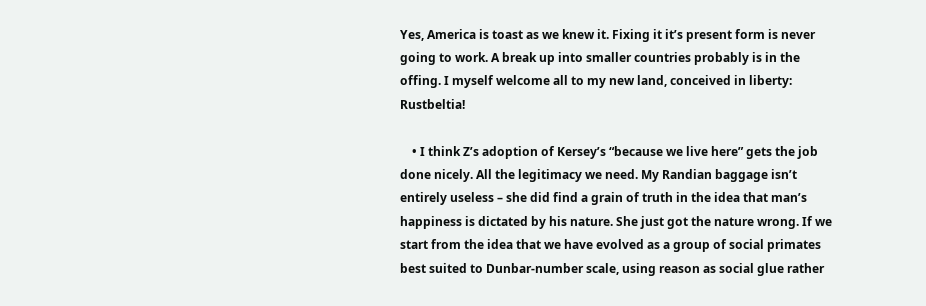Yes, America is toast as we knew it. Fixing it it’s present form is never going to work. A break up into smaller countries probably is in the offing. I myself welcome all to my new land, conceived in liberty: Rustbeltia!

    • I think Z’s adoption of Kersey’s “because we live here” gets the job done nicely. All the legitimacy we need. My Randian baggage isn’t entirely useless – she did find a grain of truth in the idea that man’s happiness is dictated by his nature. She just got the nature wrong. If we start from the idea that we have evolved as a group of social primates best suited to Dunbar-number scale, using reason as social glue rather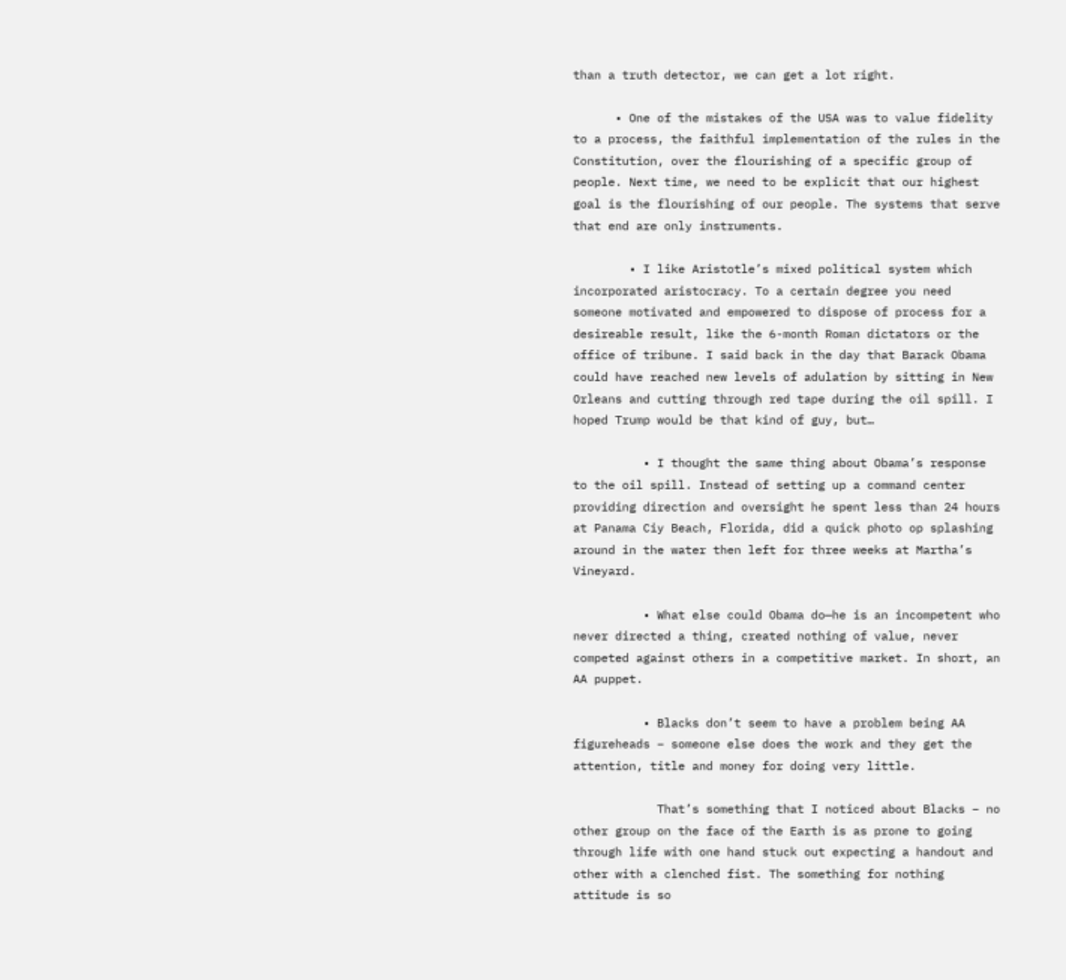than a truth detector, we can get a lot right.

      • One of the mistakes of the USA was to value fidelity to a process, the faithful implementation of the rules in the Constitution, over the flourishing of a specific group of people. Next time, we need to be explicit that our highest goal is the flourishing of our people. The systems that serve that end are only instruments.

        • I like Aristotle’s mixed political system which incorporated aristocracy. To a certain degree you need someone motivated and empowered to dispose of process for a desireable result, like the 6-month Roman dictators or the office of tribune. I said back in the day that Barack Obama could have reached new levels of adulation by sitting in New Orleans and cutting through red tape during the oil spill. I hoped Trump would be that kind of guy, but…

          • I thought the same thing about Obama’s response to the oil spill. Instead of setting up a command center providing direction and oversight he spent less than 24 hours at Panama Ciy Beach, Florida, did a quick photo op splashing around in the water then left for three weeks at Martha’s Vineyard.

          • What else could Obama do—he is an incompetent who never directed a thing, created nothing of value, never competed against others in a competitive market. In short, an AA puppet.

          • Blacks don’t seem to have a problem being AA figureheads – someone else does the work and they get the attention, title and money for doing very little.

            That’s something that I noticed about Blacks – no other group on the face of the Earth is as prone to going through life with one hand stuck out expecting a handout and other with a clenched fist. The something for nothing attitude is so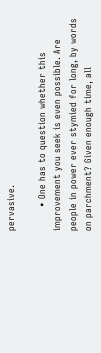pervasive.

        • One has to question whether this improvement you seek is even possible. Are people in power ever stymied for long, by words on parchment? Given enough time, all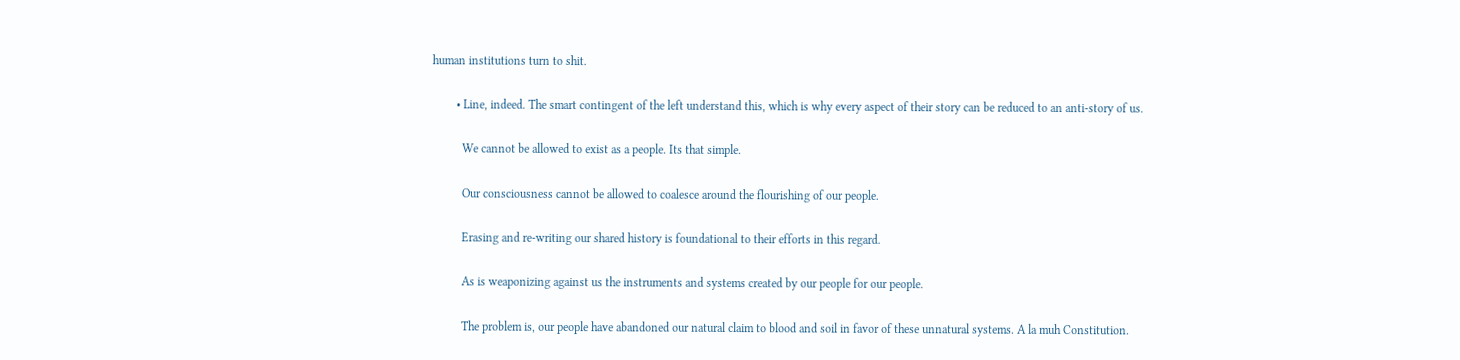human institutions turn to shit.

        • Line, indeed. The smart contingent of the left understand this, which is why every aspect of their story can be reduced to an anti-story of us.

          We cannot be allowed to exist as a people. Its that simple.

          Our consciousness cannot be allowed to coalesce around the flourishing of our people.

          Erasing and re-writing our shared history is foundational to their efforts in this regard.

          As is weaponizing against us the instruments and systems created by our people for our people.

          The problem is, our people have abandoned our natural claim to blood and soil in favor of these unnatural systems. A la muh Constitution.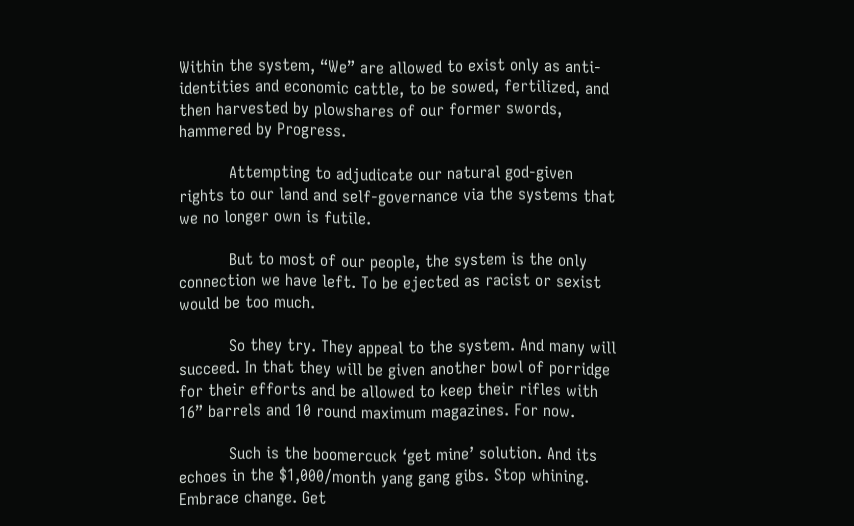Within the system, “We” are allowed to exist only as anti-identities and economic cattle, to be sowed, fertilized, and then harvested by plowshares of our former swords, hammered by Progress.

          Attempting to adjudicate our natural god-given rights to our land and self-governance via the systems that we no longer own is futile.

          But to most of our people, the system is the only connection we have left. To be ejected as racist or sexist would be too much.

          So they try. They appeal to the system. And many will succeed. In that they will be given another bowl of porridge for their efforts and be allowed to keep their rifles with 16” barrels and 10 round maximum magazines. For now.

          Such is the boomercuck ‘get mine’ solution. And its echoes in the $1,000/month yang gang gibs. Stop whining. Embrace change. Get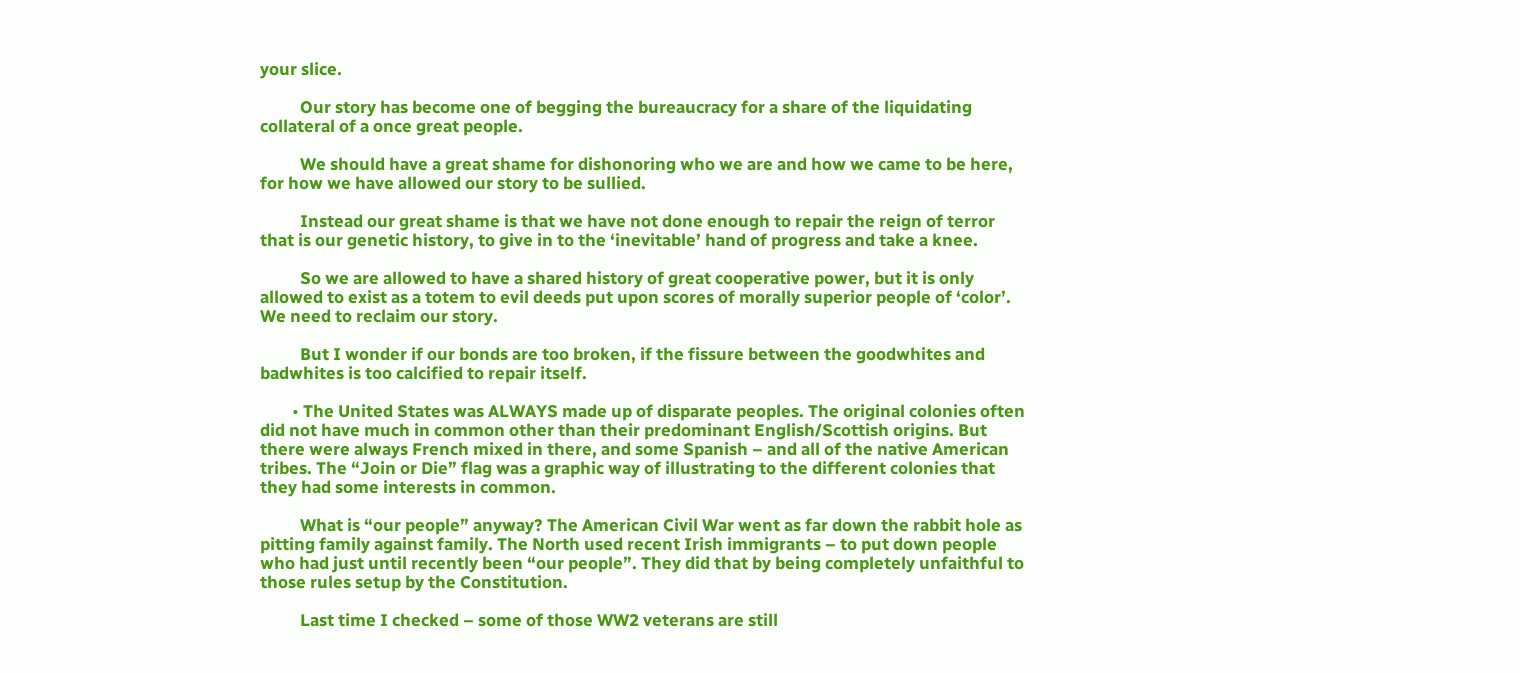your slice.

          Our story has become one of begging the bureaucracy for a share of the liquidating collateral of a once great people.

          We should have a great shame for dishonoring who we are and how we came to be here, for how we have allowed our story to be sullied.

          Instead our great shame is that we have not done enough to repair the reign of terror that is our genetic history, to give in to the ‘inevitable’ hand of progress and take a knee.

          So we are allowed to have a shared history of great cooperative power, but it is only allowed to exist as a totem to evil deeds put upon scores of morally superior people of ‘color’. We need to reclaim our story.

          But I wonder if our bonds are too broken, if the fissure between the goodwhites and badwhites is too calcified to repair itself.

        • The United States was ALWAYS made up of disparate peoples. The original colonies often did not have much in common other than their predominant English/Scottish origins. But there were always French mixed in there, and some Spanish – and all of the native American tribes. The “Join or Die” flag was a graphic way of illustrating to the different colonies that they had some interests in common.

          What is “our people” anyway? The American Civil War went as far down the rabbit hole as pitting family against family. The North used recent Irish immigrants – to put down people who had just until recently been “our people”. They did that by being completely unfaithful to those rules setup by the Constitution.

          Last time I checked – some of those WW2 veterans are still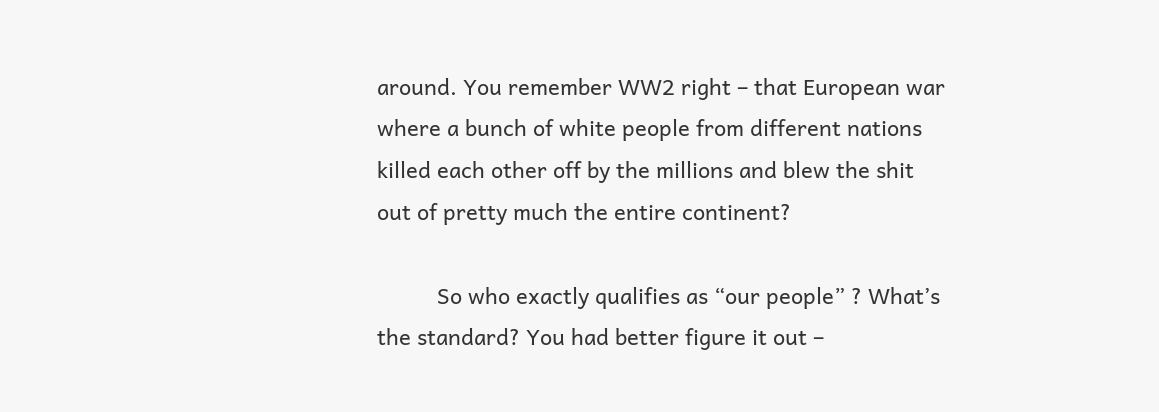around. You remember WW2 right – that European war where a bunch of white people from different nations killed each other off by the millions and blew the shit out of pretty much the entire continent?

          So who exactly qualifies as “our people” ? What’s the standard? You had better figure it out –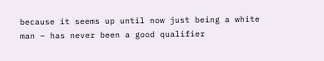because it seems up until now just being a white man – has never been a good qualifier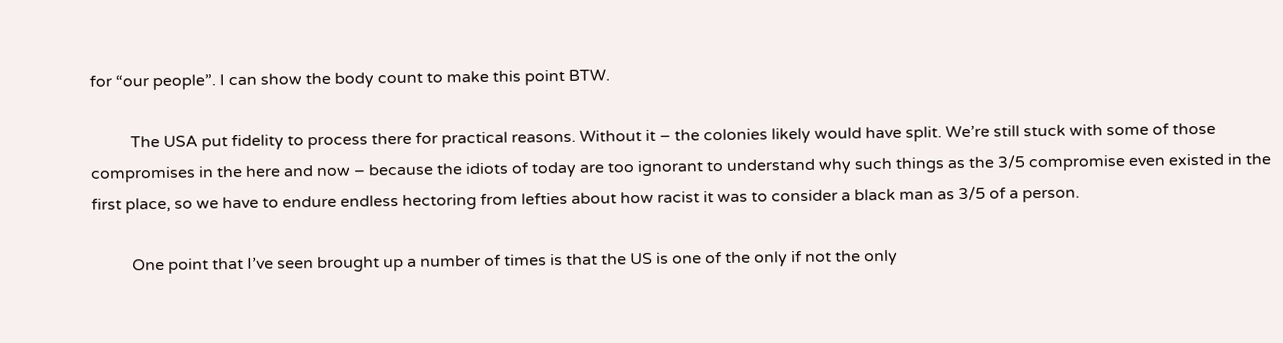for “our people”. I can show the body count to make this point BTW.

          The USA put fidelity to process there for practical reasons. Without it – the colonies likely would have split. We’re still stuck with some of those compromises in the here and now – because the idiots of today are too ignorant to understand why such things as the 3/5 compromise even existed in the first place, so we have to endure endless hectoring from lefties about how racist it was to consider a black man as 3/5 of a person.

          One point that I’ve seen brought up a number of times is that the US is one of the only if not the only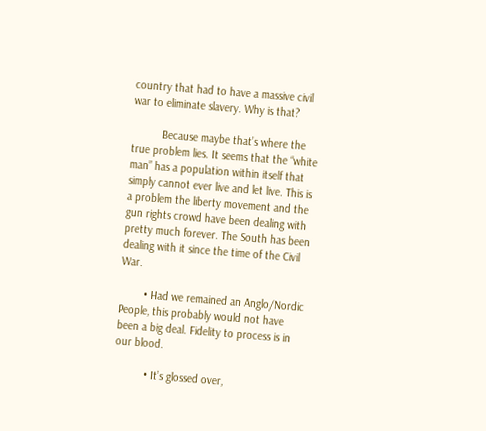country that had to have a massive civil war to eliminate slavery. Why is that?

          Because maybe that’s where the true problem lies. It seems that the “white man” has a population within itself that simply cannot ever live and let live. This is a problem the liberty movement and the gun rights crowd have been dealing with pretty much forever. The South has been dealing with it since the time of the Civil War.

        • Had we remained an Anglo/Nordic People, this probably would not have been a big deal. Fidelity to process is in our blood.

          • It’s glossed over,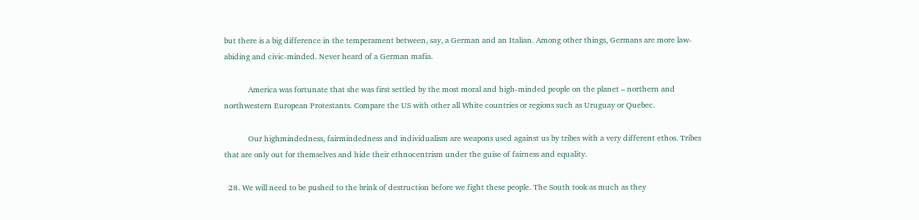but there is a big difference in the temperament between, say, a German and an Italian. Among other things, Germans are more law-abiding and civic-minded. Never heard of a German mafia.

            America was fortunate that she was first settled by the most moral and high-minded people on the planet – northern and northwestern European Protestants. Compare the US with other all White countries or regions such as Uruguay or Quebec.

            Our highmindedness, fairmindedness and individualism are weapons used against us by tribes with a very different ethos. Tribes that are only out for themselves and hide their ethnocentrism under the guise of fairness and equality.

  28. We will need to be pushed to the brink of destruction before we fight these people. The South took as much as they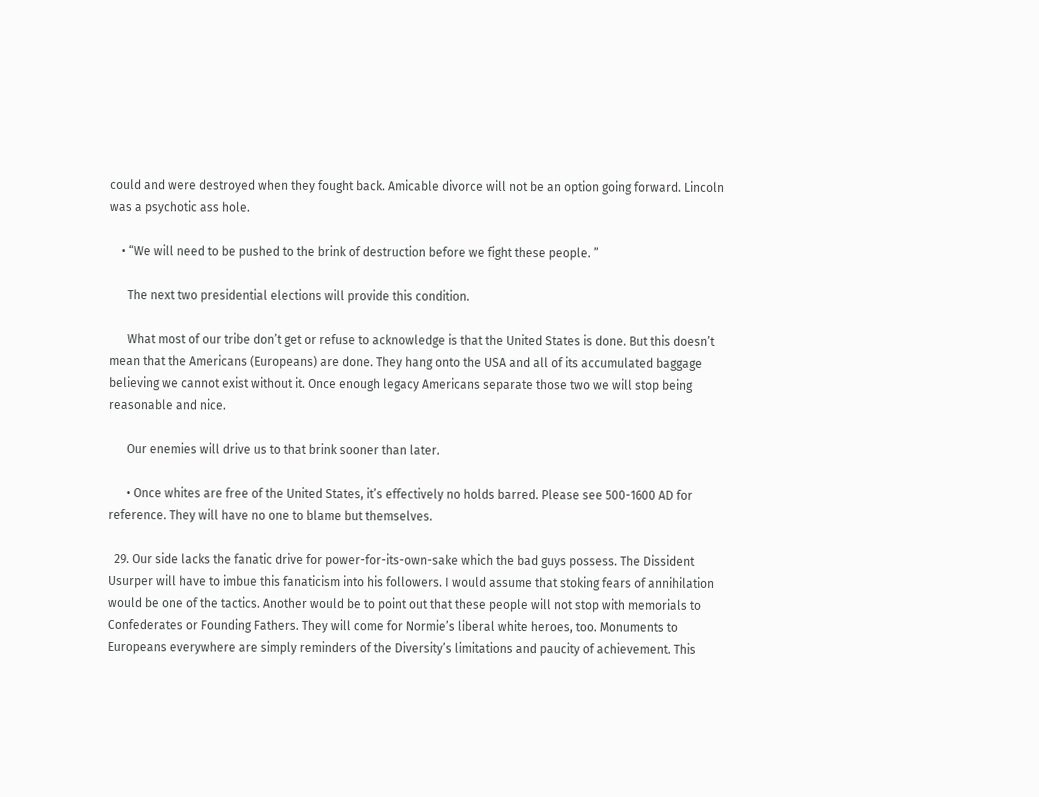could and were destroyed when they fought back. Amicable divorce will not be an option going forward. Lincoln was a psychotic ass hole.

    • “We will need to be pushed to the brink of destruction before we fight these people. ”

      The next two presidential elections will provide this condition.

      What most of our tribe don’t get or refuse to acknowledge is that the United States is done. But this doesn’t mean that the Americans (Europeans) are done. They hang onto the USA and all of its accumulated baggage believing we cannot exist without it. Once enough legacy Americans separate those two we will stop being reasonable and nice.

      Our enemies will drive us to that brink sooner than later.

      • Once whites are free of the United States, it’s effectively no holds barred. Please see 500-1600 AD for reference. They will have no one to blame but themselves.

  29. Our side lacks the fanatic drive for power-for-its-own-sake which the bad guys possess. The Dissident Usurper will have to imbue this fanaticism into his followers. I would assume that stoking fears of annihilation would be one of the tactics. Another would be to point out that these people will not stop with memorials to Confederates or Founding Fathers. They will come for Normie’s liberal white heroes, too. Monuments to Europeans everywhere are simply reminders of the Diversity’s limitations and paucity of achievement. This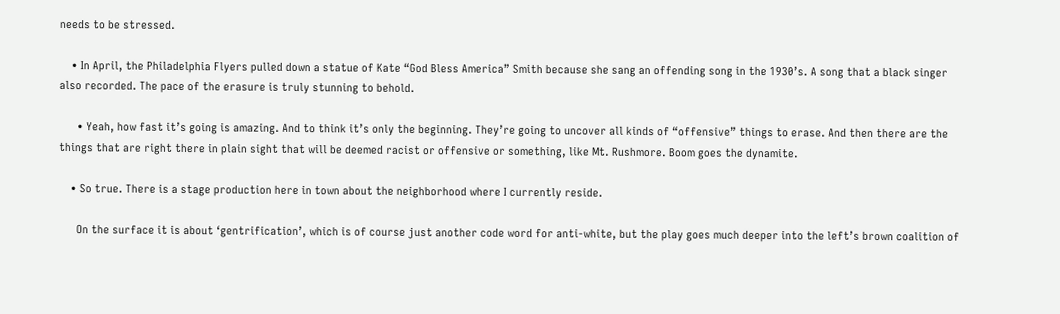needs to be stressed.

    • In April, the Philadelphia Flyers pulled down a statue of Kate “God Bless America” Smith because she sang an offending song in the 1930’s. A song that a black singer also recorded. The pace of the erasure is truly stunning to behold.

      • Yeah, how fast it’s going is amazing. And to think it’s only the beginning. They’re going to uncover all kinds of “offensive” things to erase. And then there are the things that are right there in plain sight that will be deemed racist or offensive or something, like Mt. Rushmore. Boom goes the dynamite.

    • So true. There is a stage production here in town about the neighborhood where I currently reside.

      On the surface it is about ‘gentrification’, which is of course just another code word for anti-white, but the play goes much deeper into the left’s brown coalition of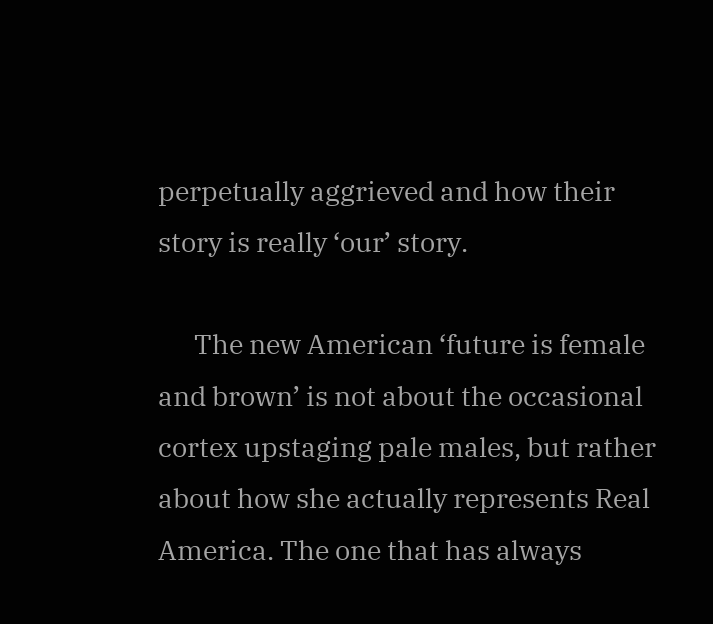perpetually aggrieved and how their story is really ‘our’ story.

      The new American ‘future is female and brown’ is not about the occasional cortex upstaging pale males, but rather about how she actually represents Real America. The one that has always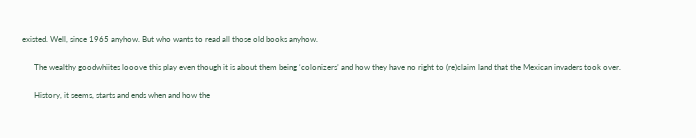existed. Well, since 1965 anyhow. But who wants to read all those old books anyhow.

      The wealthy goodwhiites looove this play even though it is about them being ‘colonizers’ and how they have no right to (re)claim land that the Mexican invaders took over.

      History, it seems, starts and ends when and how the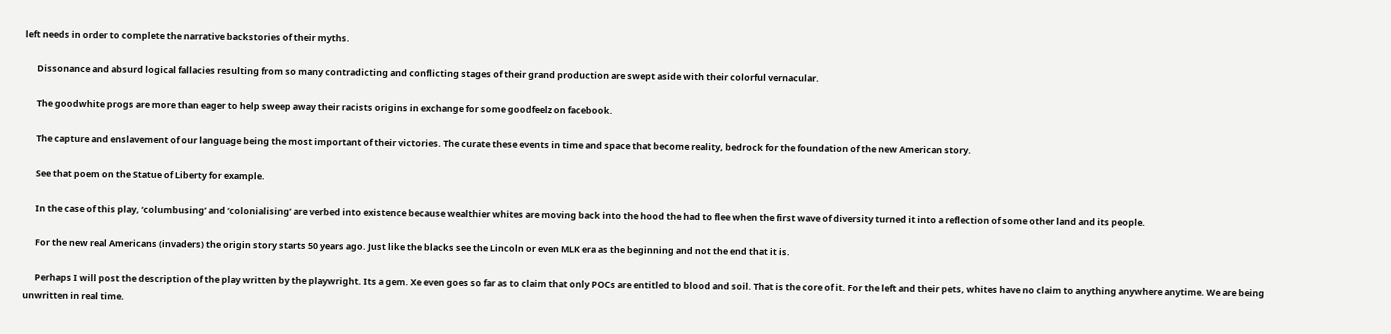left needs in order to complete the narrative backstories of their myths.

      Dissonance and absurd logical fallacies resulting from so many contradicting and conflicting stages of their grand production are swept aside with their colorful vernacular.

      The goodwhite progs are more than eager to help sweep away their racists origins in exchange for some goodfeelz on facebook.

      The capture and enslavement of our language being the most important of their victories. The curate these events in time and space that become reality, bedrock for the foundation of the new American story.

      See that poem on the Statue of Liberty for example.

      In the case of this play, ‘columbusing’ and ‘colonialising’ are verbed into existence because wealthier whites are moving back into the hood the had to flee when the first wave of diversity turned it into a reflection of some other land and its people.

      For the new real Americans (invaders) the origin story starts 50 years ago. Just like the blacks see the Lincoln or even MLK era as the beginning and not the end that it is.

      Perhaps I will post the description of the play written by the playwright. Its a gem. Xe even goes so far as to claim that only POCs are entitled to blood and soil. That is the core of it. For the left and their pets, whites have no claim to anything anywhere anytime. We are being unwritten in real time.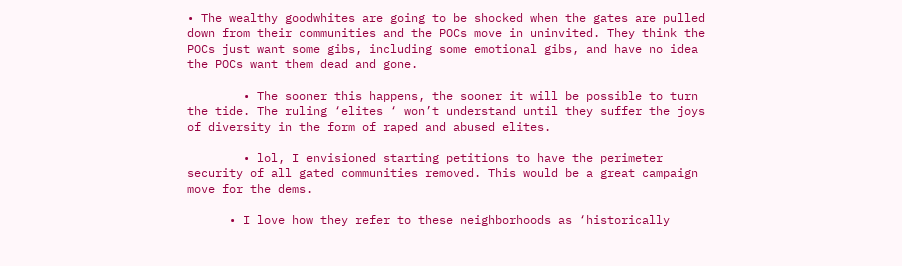• The wealthy goodwhites are going to be shocked when the gates are pulled down from their communities and the POCs move in uninvited. They think the POCs just want some gibs, including some emotional gibs, and have no idea the POCs want them dead and gone.

        • The sooner this happens, the sooner it will be possible to turn the tide. The ruling ‘elites ‘ won’t understand until they suffer the joys of diversity in the form of raped and abused elites.

        • lol, I envisioned starting petitions to have the perimeter security of all gated communities removed. This would be a great campaign move for the dems.

      • I love how they refer to these neighborhoods as ‘historically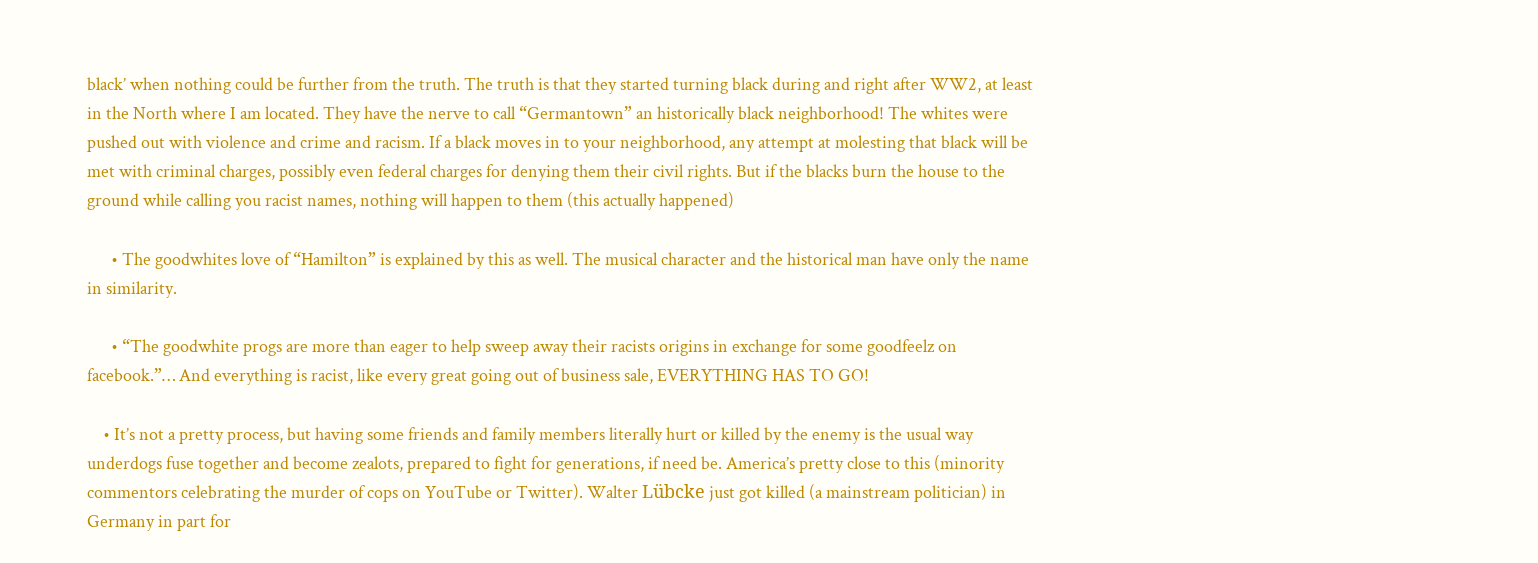black’ when nothing could be further from the truth. The truth is that they started turning black during and right after WW2, at least in the North where I am located. They have the nerve to call “Germantown” an historically black neighborhood! The whites were pushed out with violence and crime and racism. If a black moves in to your neighborhood, any attempt at molesting that black will be met with criminal charges, possibly even federal charges for denying them their civil rights. But if the blacks burn the house to the ground while calling you racist names, nothing will happen to them (this actually happened)

      • The goodwhites love of “Hamilton” is explained by this as well. The musical character and the historical man have only the name in similarity.

      • “The goodwhite progs are more than eager to help sweep away their racists origins in exchange for some goodfeelz on facebook.”… And everything is racist, like every great going out of business sale, EVERYTHING HAS TO GO!

    • It’s not a pretty process, but having some friends and family members literally hurt or killed by the enemy is the usual way underdogs fuse together and become zealots, prepared to fight for generations, if need be. America’s pretty close to this (minority commentors celebrating the murder of cops on YouTube or Twitter). Walter Lübcke just got killed (a mainstream politician) in Germany in part for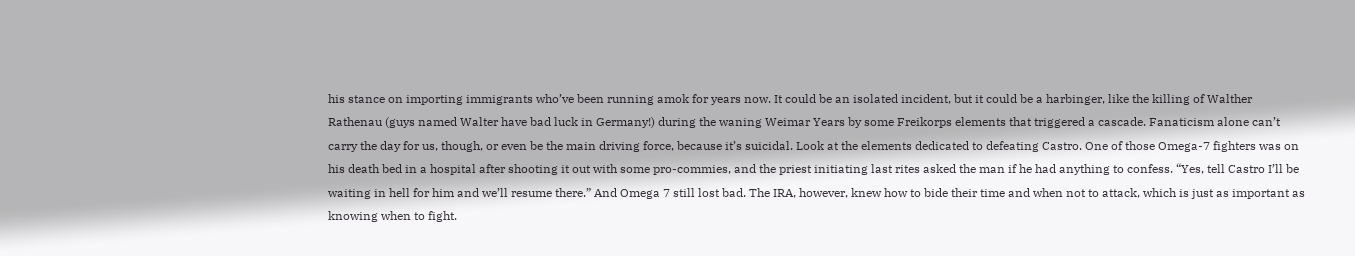his stance on importing immigrants who’ve been running amok for years now. It could be an isolated incident, but it could be a harbinger, like the killing of Walther Rathenau (guys named Walter have bad luck in Germany!) during the waning Weimar Years by some Freikorps elements that triggered a cascade. Fanaticism alone can’t carry the day for us, though, or even be the main driving force, because it’s suicidal. Look at the elements dedicated to defeating Castro. One of those Omega-7 fighters was on his death bed in a hospital after shooting it out with some pro-commies, and the priest initiating last rites asked the man if he had anything to confess. “Yes, tell Castro I’ll be waiting in hell for him and we’ll resume there.” And Omega 7 still lost bad. The IRA, however, knew how to bide their time and when not to attack, which is just as important as knowing when to fight.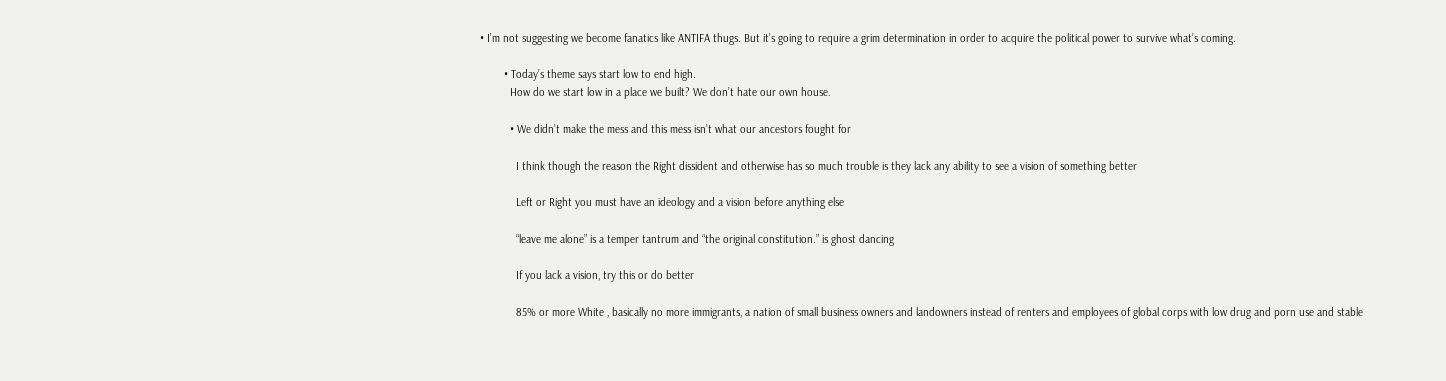• I’m not suggesting we become fanatics like ANTIFA thugs. But it’s going to require a grim determination in order to acquire the political power to survive what’s coming.

        • Today’s theme says start low to end high.
          How do we start low in a place we built? We don’t hate our own house.

          • We didn’t make the mess and this mess isn’t what our ancestors fought for

            I think though the reason the Right dissident and otherwise has so much trouble is they lack any ability to see a vision of something better

            Left or Right you must have an ideology and a vision before anything else

            “leave me alone” is a temper tantrum and “the original constitution.” is ghost dancing

            If you lack a vision, try this or do better

            85% or more White , basically no more immigrants, a nation of small business owners and landowners instead of renters and employees of global corps with low drug and porn use and stable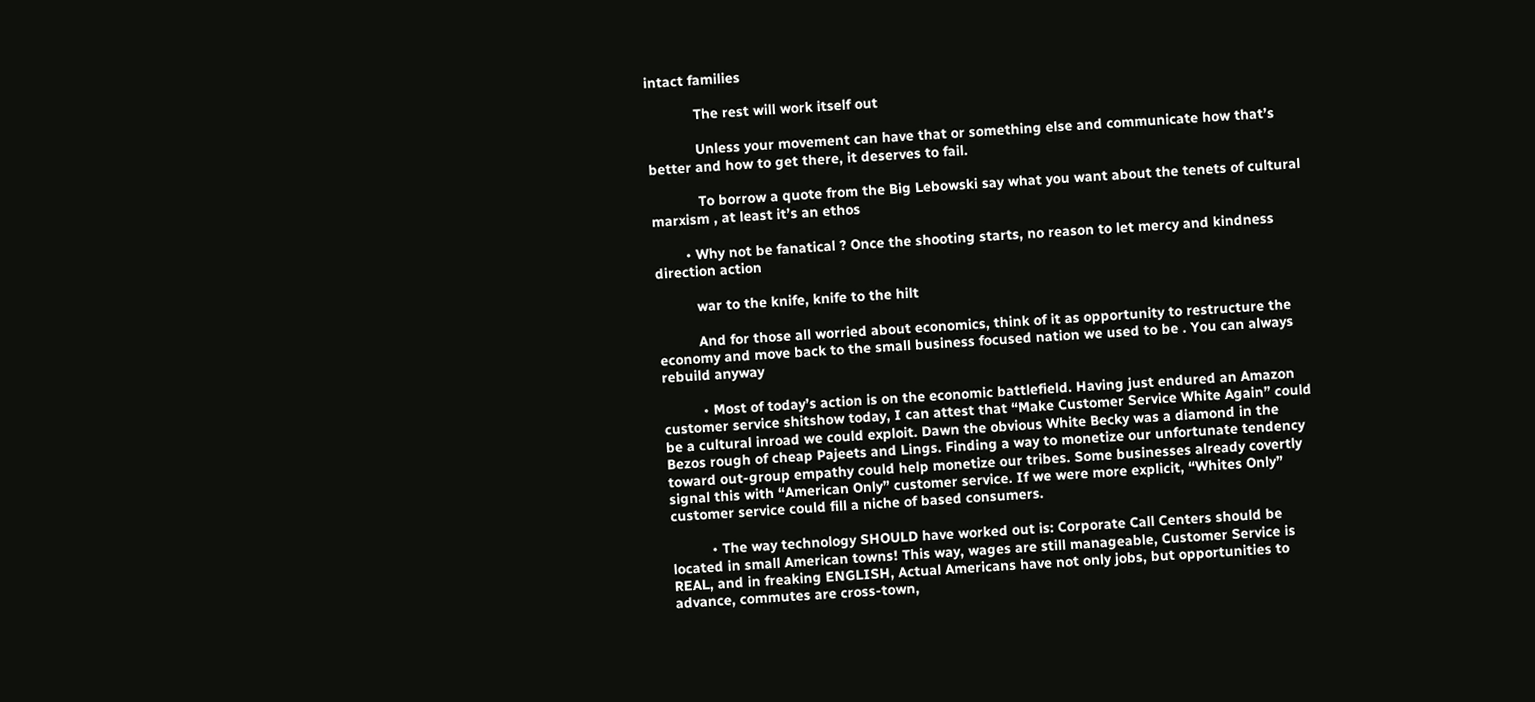intact families

            The rest will work itself out

            Unless your movement can have that or something else and communicate how that’s better and how to get there, it deserves to fail.

            To borrow a quote from the Big Lebowski say what you want about the tenets of cultural marxism , at least it’s an ethos

        • Why not be fanatical ? Once the shooting starts, no reason to let mercy and kindness direction action

          war to the knife, knife to the hilt

          And for those all worried about economics, think of it as opportunity to restructure the economy and move back to the small business focused nation we used to be . You can always rebuild anyway

          • Most of today’s action is on the economic battlefield. Having just endured an Amazon customer service shitshow today, I can attest that “Make Customer Service White Again” could be a cultural inroad we could exploit. Dawn the obvious White Becky was a diamond in the Bezos rough of cheap Pajeets and Lings. Finding a way to monetize our unfortunate tendency toward out-group empathy could help monetize our tribes. Some businesses already covertly signal this with “American Only” customer service. If we were more explicit, “Whites Only” customer service could fill a niche of based consumers.

          • The way technology SHOULD have worked out is: Corporate Call Centers should be located in small American towns! This way, wages are still manageable, Customer Service is REAL, and in freaking ENGLISH, Actual Americans have not only jobs, but opportunities to advance, commutes are cross-town,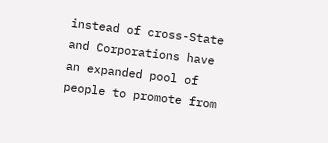instead of cross-State and Corporations have an expanded pool of people to promote from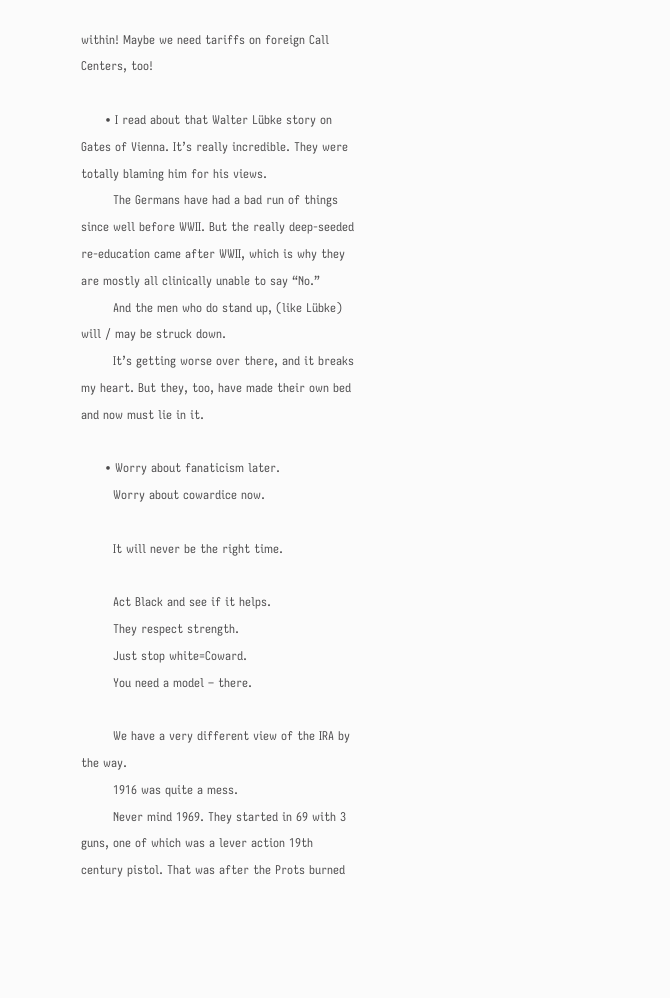within! Maybe we need tariffs on foreign Call Centers, too!

      • I read about that Walter Lübke story on Gates of Vienna. It’s really incredible. They were totally blaming him for his views.
        The Germans have had a bad run of things since well before WWII. But the really deep-seeded re-education came after WWII, which is why they are mostly all clinically unable to say “No.”
        And the men who do stand up, (like Lübke) will / may be struck down.
        It’s getting worse over there, and it breaks my heart. But they, too, have made their own bed and now must lie in it.

      • Worry about fanaticism later.
        Worry about cowardice now.

        It will never be the right time.

        Act Black and see if it helps.
        They respect strength.
        Just stop white=Coward.
        You need a model – there.

        We have a very different view of the IRA by the way.
        1916 was quite a mess.
        Never mind 1969. They started in 69 with 3 guns, one of which was a lever action 19th century pistol. That was after the Prots burned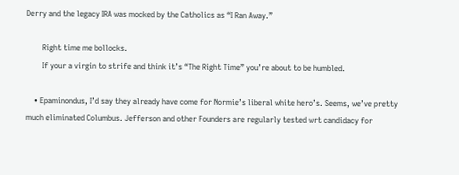Derry and the legacy IRA was mocked by the Catholics as “I Ran Away.”

        Right time me bollocks.
        If your a virgin to strife and think it’s “The Right Time” you’re about to be humbled.

    • Epaminondus, I’d say they already have come for Normie’s liberal white hero’s. Seems, we’ve pretty much eliminated Columbus. Jefferson and other Founders are regularly tested wrt candidacy for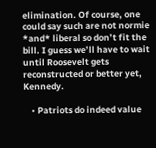elimination. Of course, one could say such are not normie *and* liberal so don’t fit the bill. I guess we’ll have to wait until Roosevelt gets reconstructed or better yet, Kennedy.

    • Patriots do indeed value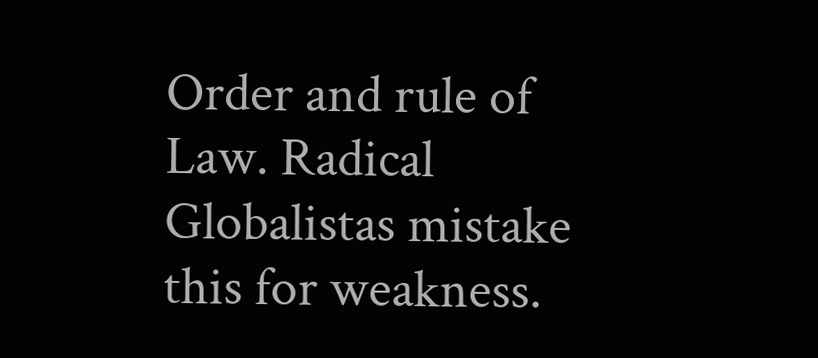Order and rule of Law. Radical Globalistas mistake this for weakness.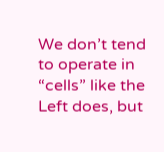We don’t tend to operate in “cells” like the Left does, but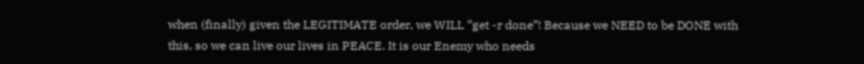when (finally) given the LEGITIMATE order, we WILL “get -r done”! Because we NEED to be DONE with this, so we can live our lives in PEACE. It is our Enemy who needs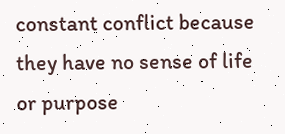constant conflict because they have no sense of life or purpose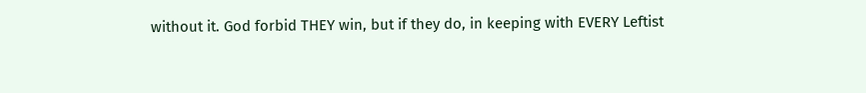without it. God forbid THEY win, but if they do, in keeping with EVERY Leftist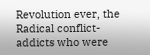Revolution ever, the Radical conflict-addicts who were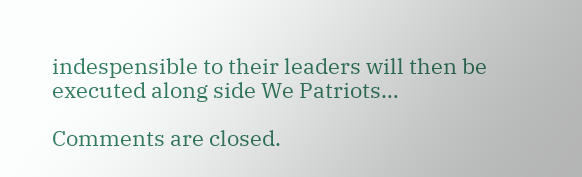indespensible to their leaders will then be executed along side We Patriots…

Comments are closed.